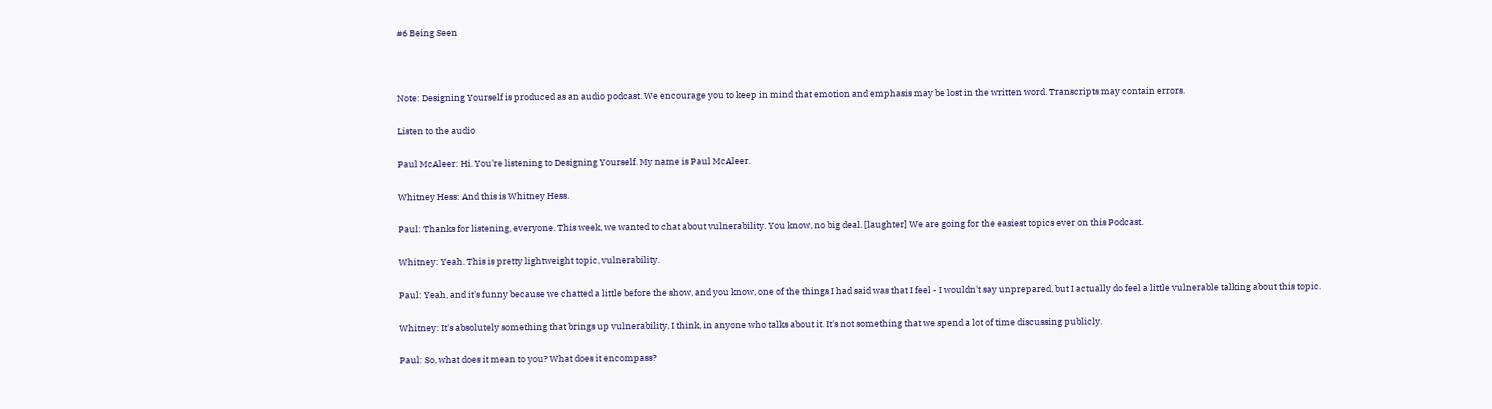#6 Being Seen



Note: Designing Yourself is produced as an audio podcast. We encourage you to keep in mind that emotion and emphasis may be lost in the written word. Transcripts may contain errors.

Listen to the audio

Paul McAleer: Hi. You're listening to Designing Yourself. My name is Paul McAleer.

Whitney Hess: And this is Whitney Hess.

Paul: Thanks for listening, everyone. This week, we wanted to chat about vulnerability. You know, no big deal. [laughter] We are going for the easiest topics ever on this Podcast.

Whitney: Yeah. This is pretty lightweight topic, vulnerability.

Paul: Yeah, and it's funny because we chatted a little before the show, and you know, one of the things I had said was that I feel - I wouldn't say unprepared, but I actually do feel a little vulnerable talking about this topic.

Whitney: It's absolutely something that brings up vulnerability, I think, in anyone who talks about it. It's not something that we spend a lot of time discussing publicly.

Paul: So, what does it mean to you? What does it encompass?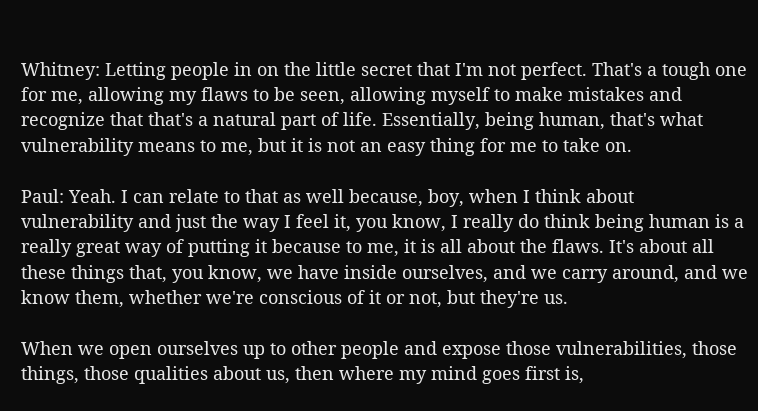Whitney: Letting people in on the little secret that I'm not perfect. That's a tough one for me, allowing my flaws to be seen, allowing myself to make mistakes and recognize that that's a natural part of life. Essentially, being human, that's what vulnerability means to me, but it is not an easy thing for me to take on.

Paul: Yeah. I can relate to that as well because, boy, when I think about vulnerability and just the way I feel it, you know, I really do think being human is a really great way of putting it because to me, it is all about the flaws. It's about all these things that, you know, we have inside ourselves, and we carry around, and we know them, whether we're conscious of it or not, but they're us.

When we open ourselves up to other people and expose those vulnerabilities, those things, those qualities about us, then where my mind goes first is,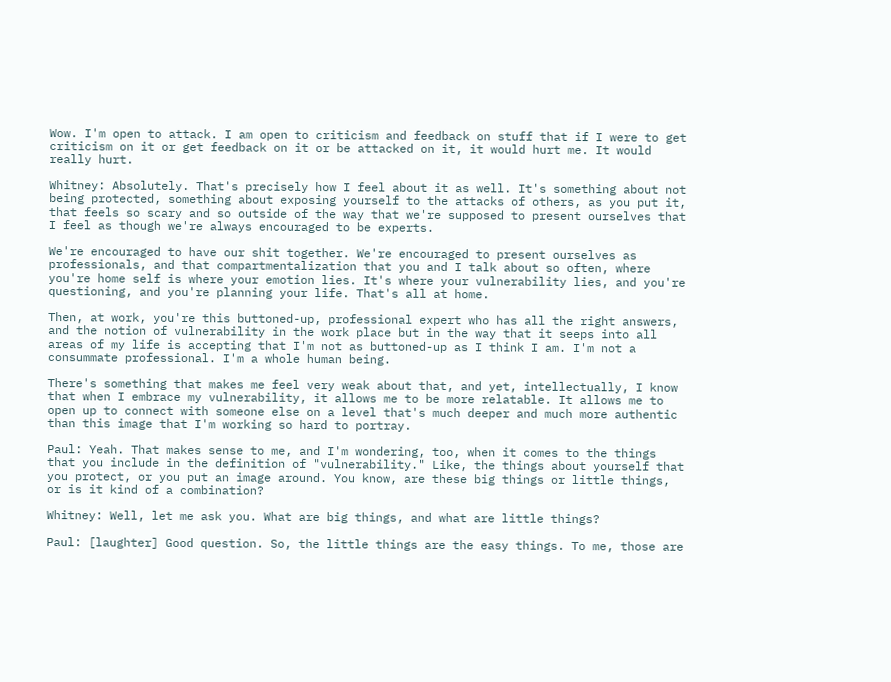Wow. I'm open to attack. I am open to criticism and feedback on stuff that if I were to get criticism on it or get feedback on it or be attacked on it, it would hurt me. It would really hurt.

Whitney: Absolutely. That's precisely how I feel about it as well. It's something about not being protected, something about exposing yourself to the attacks of others, as you put it, that feels so scary and so outside of the way that we're supposed to present ourselves that I feel as though we're always encouraged to be experts.

We're encouraged to have our shit together. We're encouraged to present ourselves as professionals, and that compartmentalization that you and I talk about so often, where you're home self is where your emotion lies. It's where your vulnerability lies, and you're questioning, and you're planning your life. That's all at home.

Then, at work, you're this buttoned-up, professional expert who has all the right answers, and the notion of vulnerability in the work place but in the way that it seeps into all areas of my life is accepting that I'm not as buttoned-up as I think I am. I'm not a consummate professional. I'm a whole human being.

There's something that makes me feel very weak about that, and yet, intellectually, I know that when I embrace my vulnerability, it allows me to be more relatable. It allows me to open up to connect with someone else on a level that's much deeper and much more authentic than this image that I'm working so hard to portray.

Paul: Yeah. That makes sense to me, and I'm wondering, too, when it comes to the things that you include in the definition of "vulnerability." Like, the things about yourself that you protect, or you put an image around. You know, are these big things or little things, or is it kind of a combination?

Whitney: Well, let me ask you. What are big things, and what are little things?

Paul: [laughter] Good question. So, the little things are the easy things. To me, those are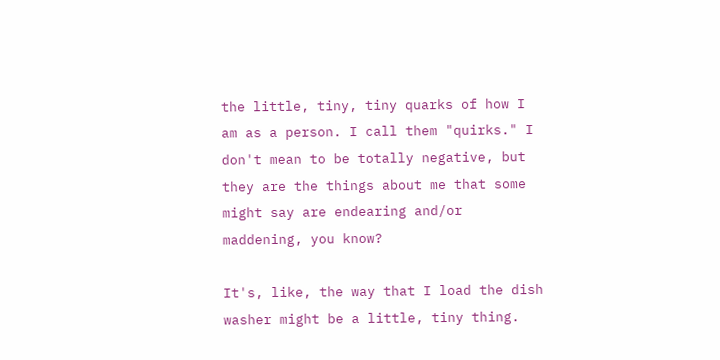the little, tiny, tiny quarks of how I am as a person. I call them "quirks." I don't mean to be totally negative, but they are the things about me that some might say are endearing and/or maddening, you know?

It's, like, the way that I load the dish washer might be a little, tiny thing.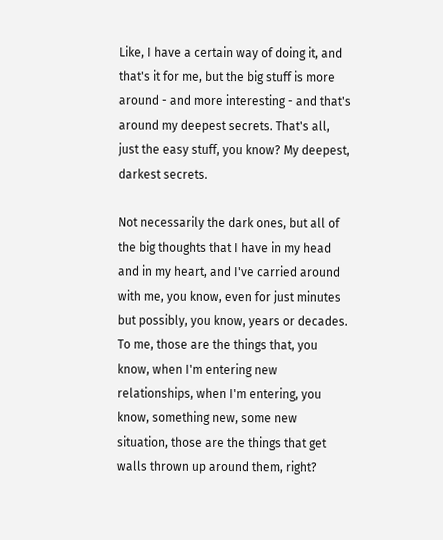Like, I have a certain way of doing it, and that's it for me, but the big stuff is more around - and more interesting - and that's around my deepest secrets. That's all, just the easy stuff, you know? My deepest, darkest secrets.

Not necessarily the dark ones, but all of the big thoughts that I have in my head and in my heart, and I've carried around with me, you know, even for just minutes but possibly, you know, years or decades. To me, those are the things that, you know, when I'm entering new relationships, when I'm entering, you know, something new, some new situation, those are the things that get walls thrown up around them, right?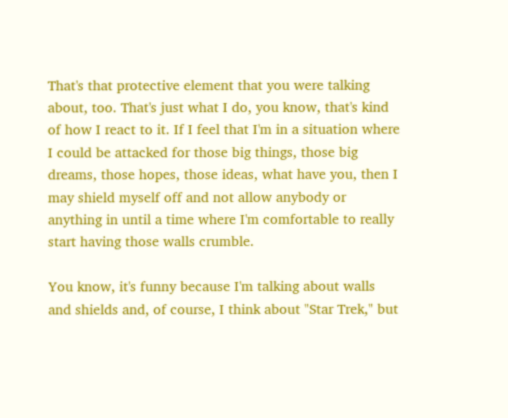That's that protective element that you were talking about, too. That's just what I do, you know, that's kind of how I react to it. If I feel that I'm in a situation where I could be attacked for those big things, those big dreams, those hopes, those ideas, what have you, then I may shield myself off and not allow anybody or anything in until a time where I'm comfortable to really start having those walls crumble.

You know, it's funny because I'm talking about walls and shields and, of course, I think about "Star Trek," but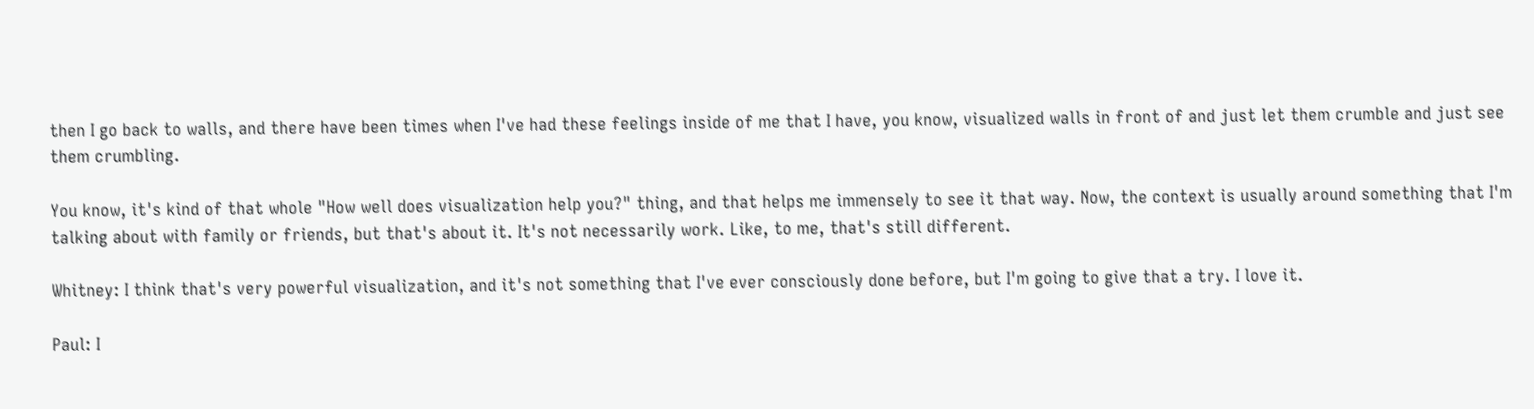then I go back to walls, and there have been times when I've had these feelings inside of me that I have, you know, visualized walls in front of and just let them crumble and just see them crumbling.

You know, it's kind of that whole "How well does visualization help you?" thing, and that helps me immensely to see it that way. Now, the context is usually around something that I'm talking about with family or friends, but that's about it. It's not necessarily work. Like, to me, that's still different.

Whitney: I think that's very powerful visualization, and it's not something that I've ever consciously done before, but I'm going to give that a try. I love it.

Paul: I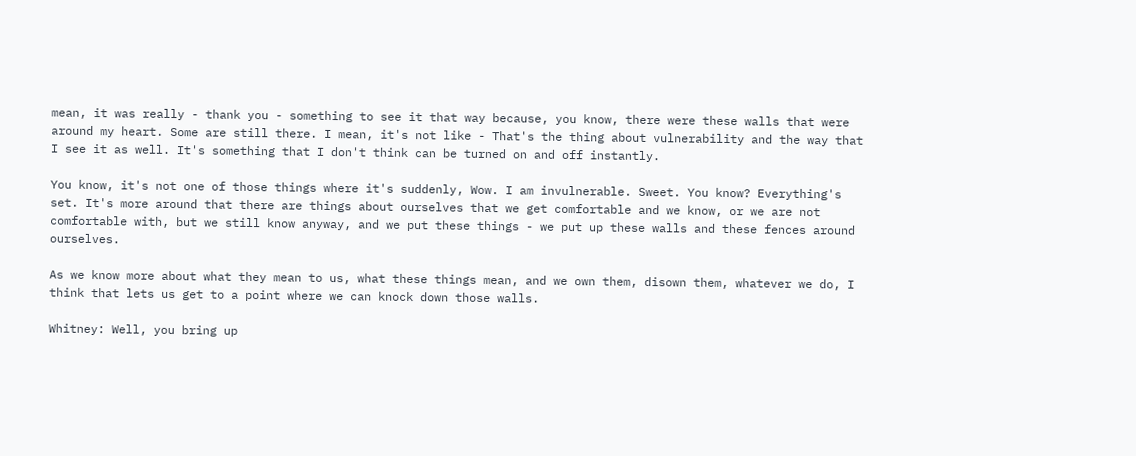mean, it was really - thank you - something to see it that way because, you know, there were these walls that were around my heart. Some are still there. I mean, it's not like - That's the thing about vulnerability and the way that I see it as well. It's something that I don't think can be turned on and off instantly.

You know, it's not one of those things where it's suddenly, Wow. I am invulnerable. Sweet. You know? Everything's set. It's more around that there are things about ourselves that we get comfortable and we know, or we are not comfortable with, but we still know anyway, and we put these things - we put up these walls and these fences around ourselves.

As we know more about what they mean to us, what these things mean, and we own them, disown them, whatever we do, I think that lets us get to a point where we can knock down those walls.

Whitney: Well, you bring up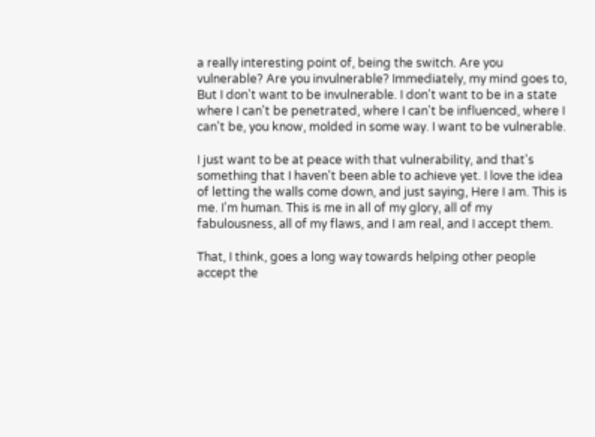a really interesting point of, being the switch. Are you vulnerable? Are you invulnerable? Immediately, my mind goes to, But I don't want to be invulnerable. I don't want to be in a state where I can't be penetrated, where I can't be influenced, where I can't be, you know, molded in some way. I want to be vulnerable.

I just want to be at peace with that vulnerability, and that's something that I haven't been able to achieve yet. I love the idea of letting the walls come down, and just saying, Here I am. This is me. I'm human. This is me in all of my glory, all of my fabulousness, all of my flaws, and I am real, and I accept them.

That, I think, goes a long way towards helping other people accept the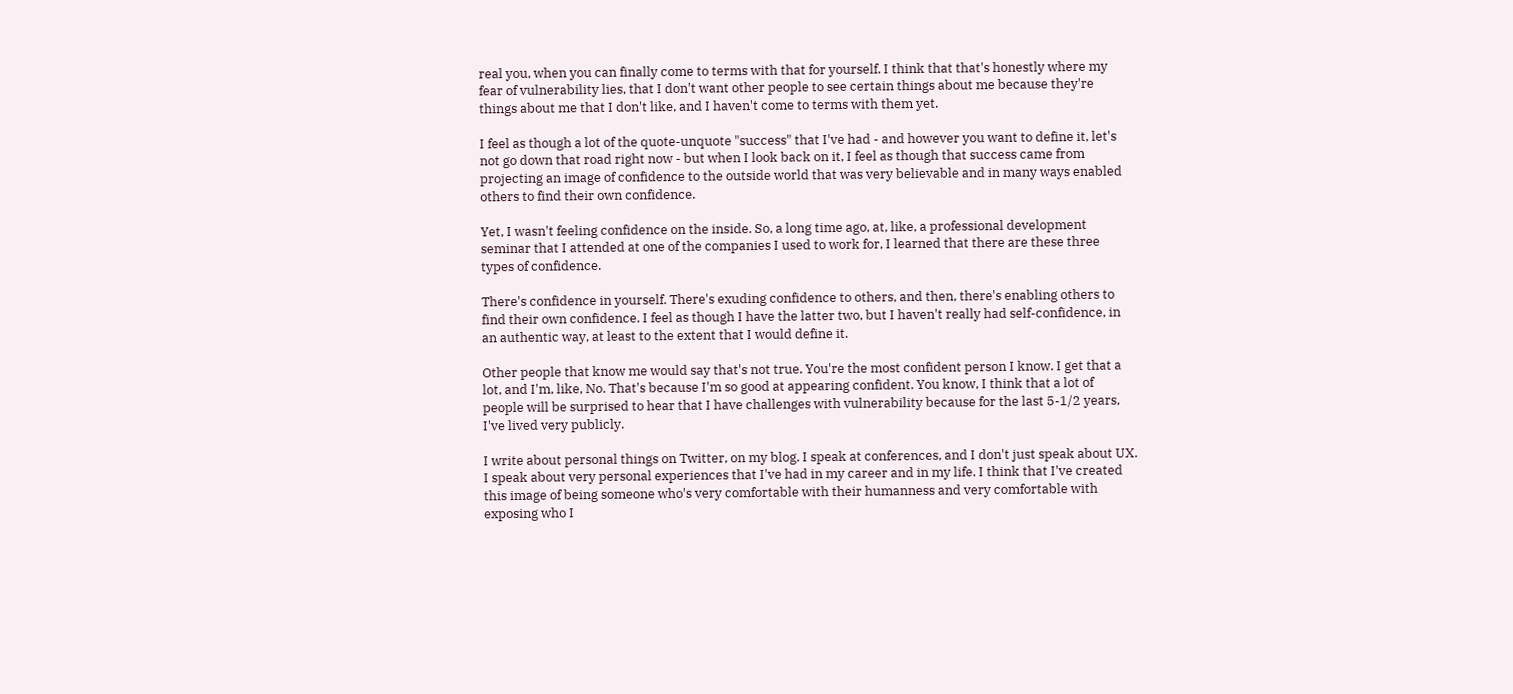real you, when you can finally come to terms with that for yourself. I think that that's honestly where my fear of vulnerability lies, that I don't want other people to see certain things about me because they're things about me that I don't like, and I haven't come to terms with them yet.

I feel as though a lot of the quote-unquote "success" that I've had - and however you want to define it, let's not go down that road right now - but when I look back on it, I feel as though that success came from projecting an image of confidence to the outside world that was very believable and in many ways enabled others to find their own confidence.

Yet, I wasn't feeling confidence on the inside. So, a long time ago, at, like, a professional development seminar that I attended at one of the companies I used to work for, I learned that there are these three types of confidence.

There's confidence in yourself. There's exuding confidence to others, and then, there's enabling others to find their own confidence. I feel as though I have the latter two, but I haven't really had self-confidence, in an authentic way, at least to the extent that I would define it.

Other people that know me would say that's not true. You're the most confident person I know. I get that a lot, and I'm, like, No. That's because I'm so good at appearing confident. You know, I think that a lot of people will be surprised to hear that I have challenges with vulnerability because for the last 5-1/2 years, I've lived very publicly.

I write about personal things on Twitter, on my blog. I speak at conferences, and I don't just speak about UX. I speak about very personal experiences that I've had in my career and in my life. I think that I've created this image of being someone who's very comfortable with their humanness and very comfortable with exposing who I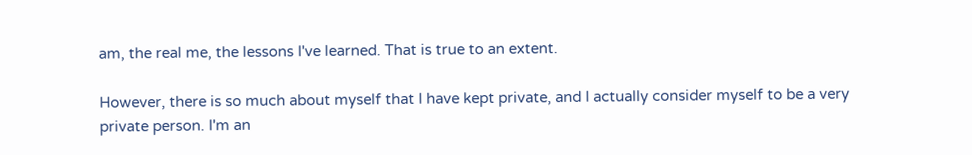am, the real me, the lessons I've learned. That is true to an extent.

However, there is so much about myself that I have kept private, and I actually consider myself to be a very private person. I'm an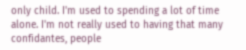only child. I'm used to spending a lot of time alone. I'm not really used to having that many confidantes, people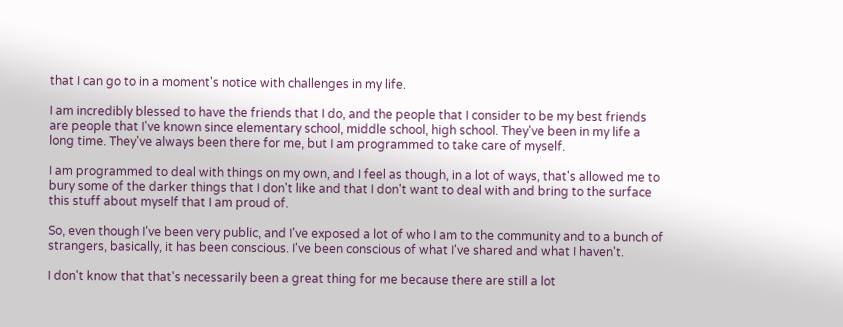that I can go to in a moment's notice with challenges in my life.

I am incredibly blessed to have the friends that I do, and the people that I consider to be my best friends are people that I've known since elementary school, middle school, high school. They've been in my life a long time. They've always been there for me, but I am programmed to take care of myself.

I am programmed to deal with things on my own, and I feel as though, in a lot of ways, that's allowed me to bury some of the darker things that I don't like and that I don't want to deal with and bring to the surface this stuff about myself that I am proud of.

So, even though I've been very public, and I've exposed a lot of who I am to the community and to a bunch of strangers, basically, it has been conscious. I've been conscious of what I've shared and what I haven't.

I don't know that that's necessarily been a great thing for me because there are still a lot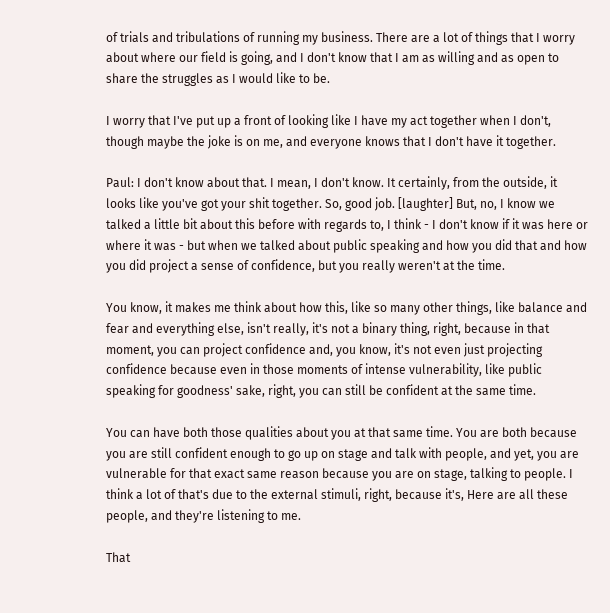of trials and tribulations of running my business. There are a lot of things that I worry about where our field is going, and I don't know that I am as willing and as open to share the struggles as I would like to be.

I worry that I've put up a front of looking like I have my act together when I don't, though maybe the joke is on me, and everyone knows that I don't have it together.

Paul: I don't know about that. I mean, I don't know. It certainly, from the outside, it looks like you've got your shit together. So, good job. [laughter] But, no, I know we talked a little bit about this before with regards to, I think - I don't know if it was here or where it was - but when we talked about public speaking and how you did that and how you did project a sense of confidence, but you really weren't at the time.

You know, it makes me think about how this, like so many other things, like balance and fear and everything else, isn't really, it's not a binary thing, right, because in that moment, you can project confidence and, you know, it's not even just projecting confidence because even in those moments of intense vulnerability, like public speaking for goodness' sake, right, you can still be confident at the same time.

You can have both those qualities about you at that same time. You are both because you are still confident enough to go up on stage and talk with people, and yet, you are vulnerable for that exact same reason because you are on stage, talking to people. I think a lot of that's due to the external stimuli, right, because it's, Here are all these people, and they're listening to me.

That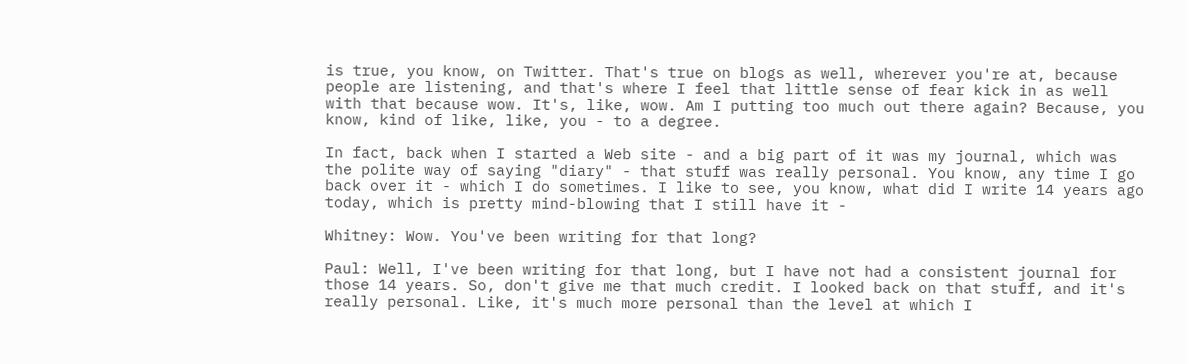is true, you know, on Twitter. That's true on blogs as well, wherever you're at, because people are listening, and that's where I feel that little sense of fear kick in as well with that because wow. It's, like, wow. Am I putting too much out there again? Because, you know, kind of like, like, you - to a degree.

In fact, back when I started a Web site - and a big part of it was my journal, which was the polite way of saying "diary" - that stuff was really personal. You know, any time I go back over it - which I do sometimes. I like to see, you know, what did I write 14 years ago today, which is pretty mind-blowing that I still have it -

Whitney: Wow. You've been writing for that long?

Paul: Well, I've been writing for that long, but I have not had a consistent journal for those 14 years. So, don't give me that much credit. I looked back on that stuff, and it's really personal. Like, it's much more personal than the level at which I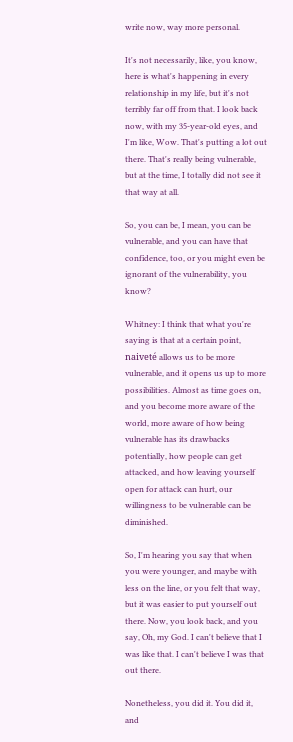write now, way more personal.

It's not necessarily, like, you know, here is what's happening in every relationship in my life, but it's not terribly far off from that. I look back now, with my 35-year-old eyes, and I'm like, Wow. That's putting a lot out there. That's really being vulnerable, but at the time, I totally did not see it that way at all.

So, you can be, I mean, you can be vulnerable, and you can have that confidence, too, or you might even be ignorant of the vulnerability, you know?

Whitney: I think that what you're saying is that at a certain point, naiveté allows us to be more vulnerable, and it opens us up to more possibilities. Almost as time goes on, and you become more aware of the world, more aware of how being vulnerable has its drawbacks potentially, how people can get attacked, and how leaving yourself open for attack can hurt, our willingness to be vulnerable can be diminished.

So, I'm hearing you say that when you were younger, and maybe with less on the line, or you felt that way, but it was easier to put yourself out there. Now, you look back, and you say, Oh, my God. I can't believe that I was like that. I can't believe I was that out there.

Nonetheless, you did it. You did it, and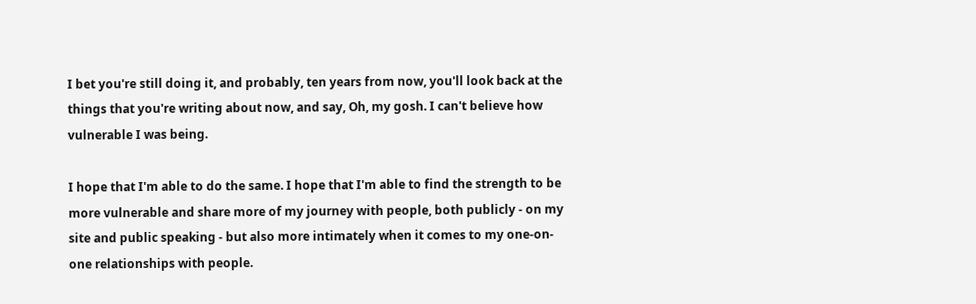I bet you're still doing it, and probably, ten years from now, you'll look back at the things that you're writing about now, and say, Oh, my gosh. I can't believe how vulnerable I was being.

I hope that I'm able to do the same. I hope that I'm able to find the strength to be more vulnerable and share more of my journey with people, both publicly - on my site and public speaking - but also more intimately when it comes to my one-on-one relationships with people.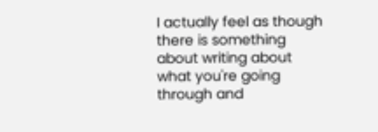I actually feel as though there is something about writing about what you're going through and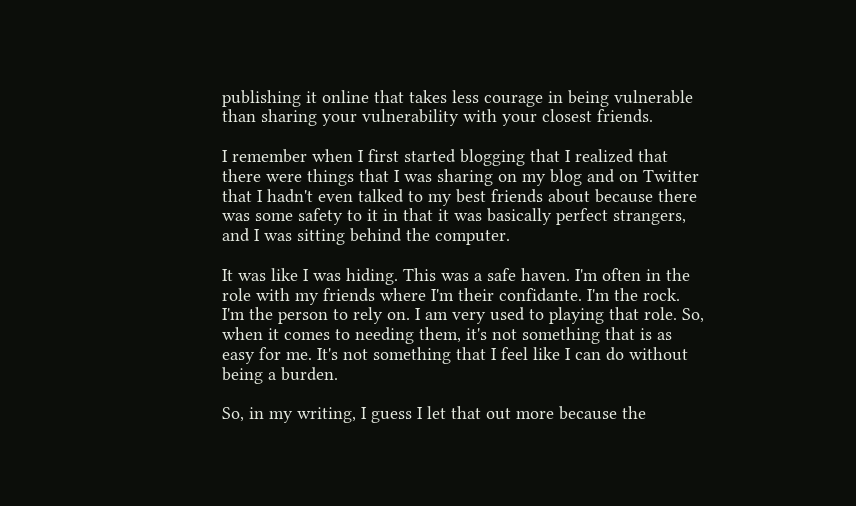publishing it online that takes less courage in being vulnerable than sharing your vulnerability with your closest friends.

I remember when I first started blogging that I realized that there were things that I was sharing on my blog and on Twitter that I hadn't even talked to my best friends about because there was some safety to it in that it was basically perfect strangers, and I was sitting behind the computer.

It was like I was hiding. This was a safe haven. I'm often in the role with my friends where I'm their confidante. I'm the rock. I'm the person to rely on. I am very used to playing that role. So, when it comes to needing them, it's not something that is as easy for me. It's not something that I feel like I can do without being a burden.

So, in my writing, I guess I let that out more because the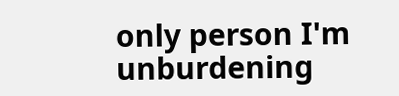only person I'm unburdening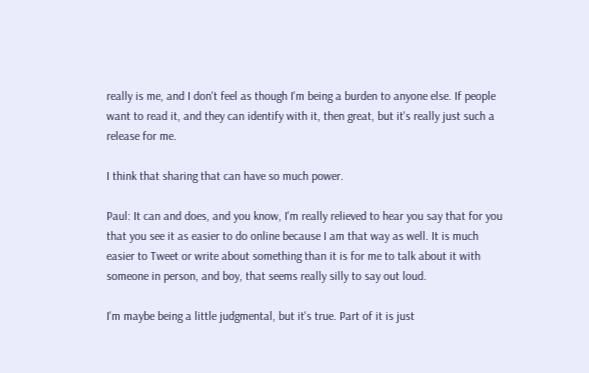really is me, and I don't feel as though I'm being a burden to anyone else. If people want to read it, and they can identify with it, then great, but it's really just such a release for me.

I think that sharing that can have so much power.

Paul: It can and does, and you know, I'm really relieved to hear you say that for you that you see it as easier to do online because I am that way as well. It is much easier to Tweet or write about something than it is for me to talk about it with someone in person, and boy, that seems really silly to say out loud.

I'm maybe being a little judgmental, but it's true. Part of it is just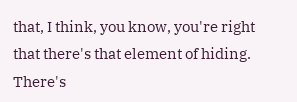that, I think, you know, you're right that there's that element of hiding. There's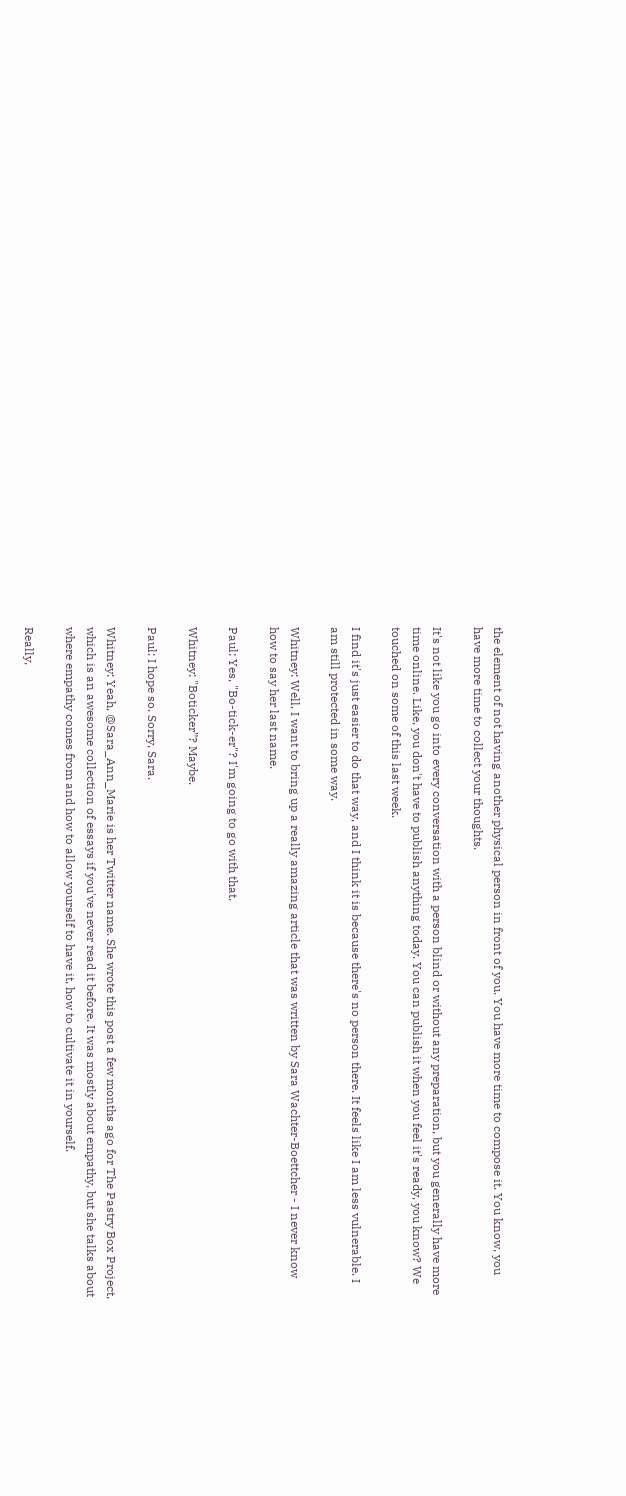the element of not having another physical person in front of you. You have more time to compose it. You know, you have more time to collect your thoughts.

It's not like you go into every conversation with a person blind or without any preparation, but you generally have more time online. Like, you don't have to publish anything today. You can publish it when you feel it's ready, you know? We touched on some of this last week.

I find it's just easier to do that way, and I think it is because there's no person there. It feels like I am less vulnerable. I am still protected in some way.

Whitney: Well, I want to bring up a really amazing article that was written by Sara Wachter-Boettcher - I never know how to say her last name.

Paul: Yes, "Bo-tick-er"? I'm going to go with that.

Whitney: "Boticker”? Maybe.

Paul: I hope so. Sorry, Sara.

Whitney: Yeah, @Sara_Ann_Marie is her Twitter name. She wrote this post a few months ago for The Pastry Box Project, which is an awesome collection of essays if you've never read it before. It was mostly about empathy, but she talks about where empathy comes from and how to allow yourself to have it, how to cultivate it in yourself.

Really,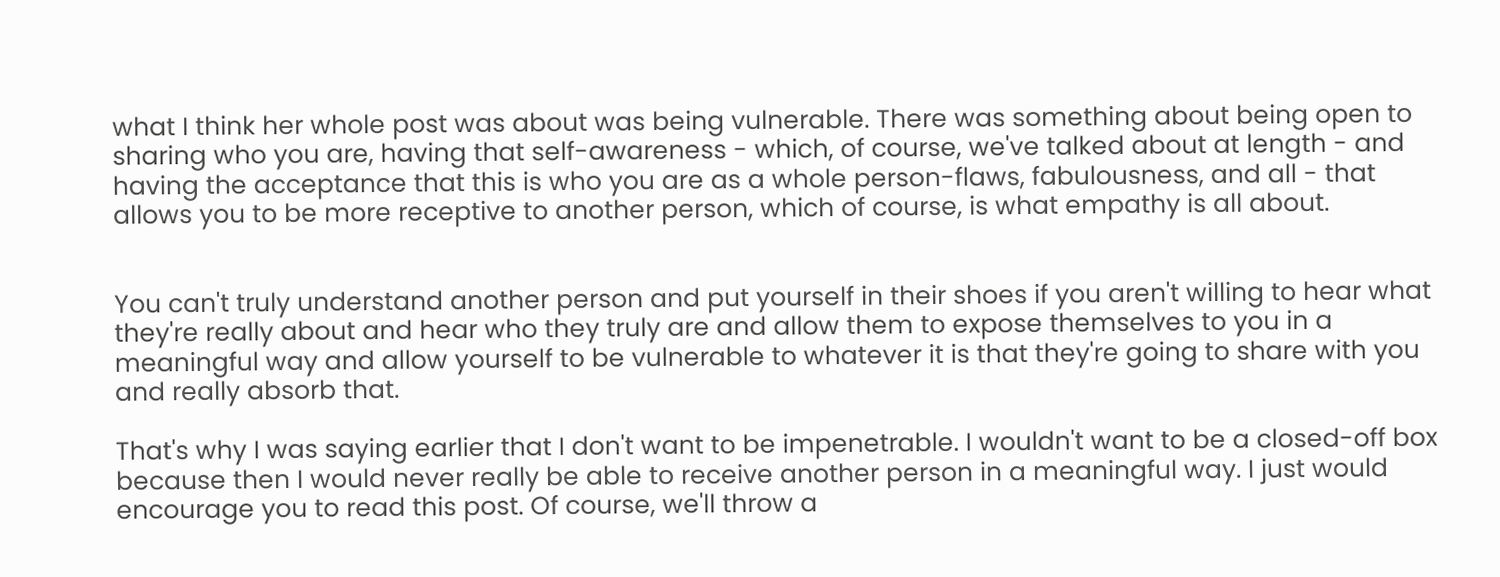what I think her whole post was about was being vulnerable. There was something about being open to sharing who you are, having that self-awareness - which, of course, we've talked about at length - and having the acceptance that this is who you are as a whole person-flaws, fabulousness, and all - that allows you to be more receptive to another person, which of course, is what empathy is all about.


You can't truly understand another person and put yourself in their shoes if you aren't willing to hear what they're really about and hear who they truly are and allow them to expose themselves to you in a meaningful way and allow yourself to be vulnerable to whatever it is that they're going to share with you and really absorb that.

That's why I was saying earlier that I don't want to be impenetrable. I wouldn't want to be a closed-off box because then I would never really be able to receive another person in a meaningful way. I just would encourage you to read this post. Of course, we'll throw a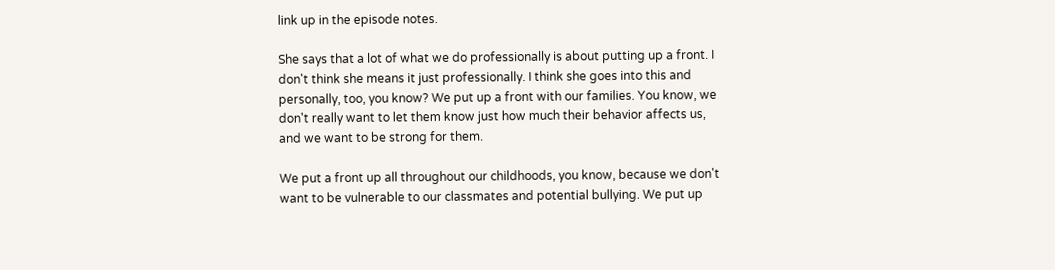link up in the episode notes.

She says that a lot of what we do professionally is about putting up a front. I don't think she means it just professionally. I think she goes into this and personally, too, you know? We put up a front with our families. You know, we don't really want to let them know just how much their behavior affects us, and we want to be strong for them.

We put a front up all throughout our childhoods, you know, because we don't want to be vulnerable to our classmates and potential bullying. We put up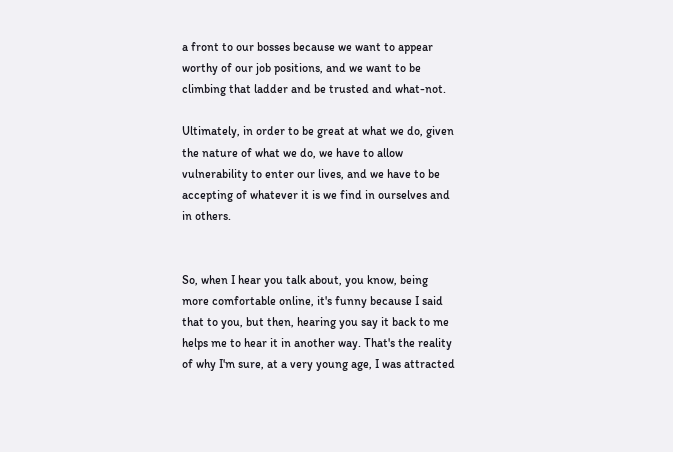a front to our bosses because we want to appear worthy of our job positions, and we want to be climbing that ladder and be trusted and what-not.

Ultimately, in order to be great at what we do, given the nature of what we do, we have to allow vulnerability to enter our lives, and we have to be accepting of whatever it is we find in ourselves and in others.


So, when I hear you talk about, you know, being more comfortable online, it's funny because I said that to you, but then, hearing you say it back to me helps me to hear it in another way. That's the reality of why I'm sure, at a very young age, I was attracted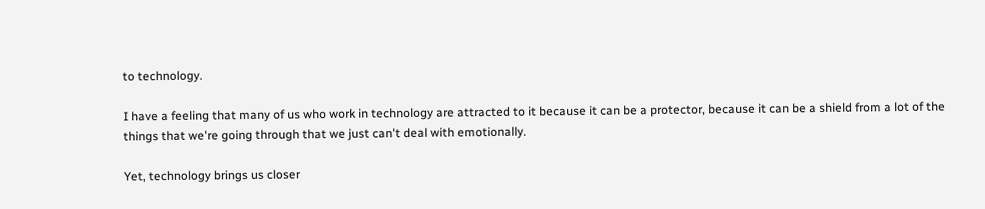to technology.

I have a feeling that many of us who work in technology are attracted to it because it can be a protector, because it can be a shield from a lot of the things that we're going through that we just can't deal with emotionally.

Yet, technology brings us closer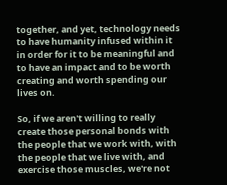together, and yet, technology needs to have humanity infused within it in order for it to be meaningful and to have an impact and to be worth creating and worth spending our lives on.

So, if we aren't willing to really create those personal bonds with the people that we work with, with the people that we live with, and exercise those muscles, we're not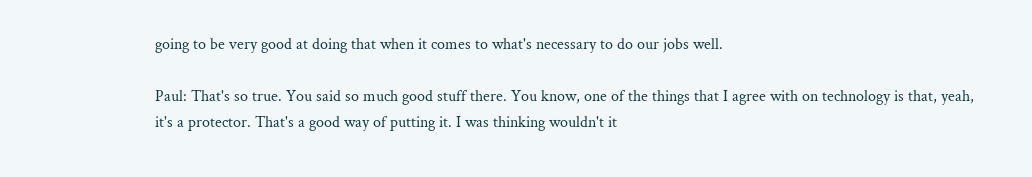going to be very good at doing that when it comes to what's necessary to do our jobs well.

Paul: That's so true. You said so much good stuff there. You know, one of the things that I agree with on technology is that, yeah, it's a protector. That's a good way of putting it. I was thinking wouldn't it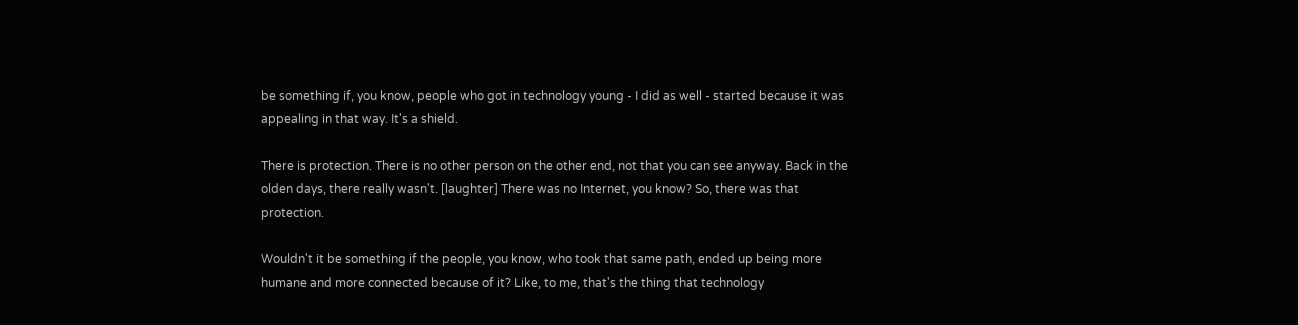be something if, you know, people who got in technology young - I did as well - started because it was appealing in that way. It's a shield.

There is protection. There is no other person on the other end, not that you can see anyway. Back in the olden days, there really wasn't. [laughter] There was no Internet, you know? So, there was that protection.

Wouldn't it be something if the people, you know, who took that same path, ended up being more humane and more connected because of it? Like, to me, that's the thing that technology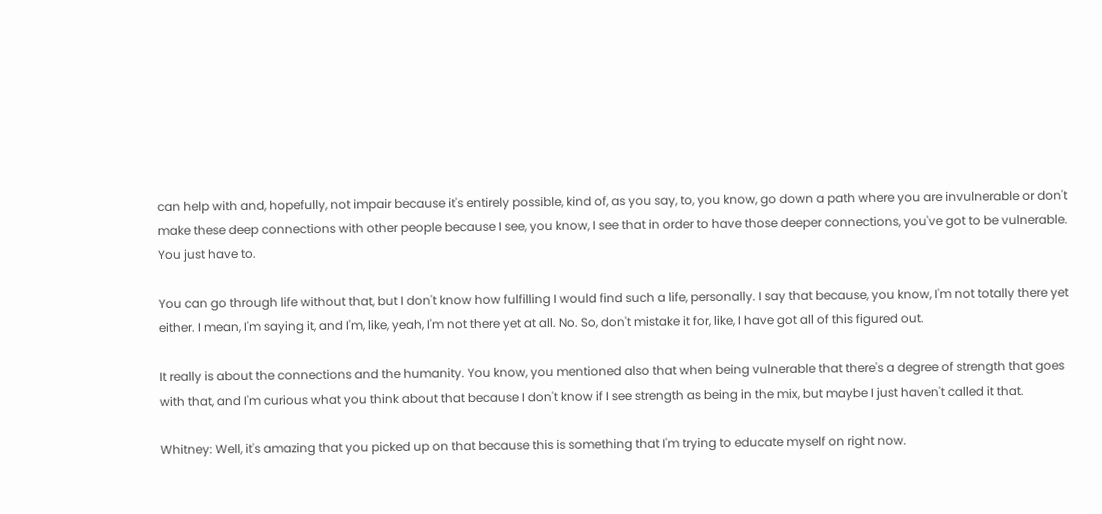can help with and, hopefully, not impair because it's entirely possible, kind of, as you say, to, you know, go down a path where you are invulnerable or don't make these deep connections with other people because I see, you know, I see that in order to have those deeper connections, you've got to be vulnerable. You just have to.

You can go through life without that, but I don't know how fulfilling I would find such a life, personally. I say that because, you know, I'm not totally there yet either. I mean, I'm saying it, and I'm, like, yeah, I'm not there yet at all. No. So, don't mistake it for, like, I have got all of this figured out.

It really is about the connections and the humanity. You know, you mentioned also that when being vulnerable that there's a degree of strength that goes with that, and I'm curious what you think about that because I don't know if I see strength as being in the mix, but maybe I just haven't called it that.

Whitney: Well, it's amazing that you picked up on that because this is something that I'm trying to educate myself on right now.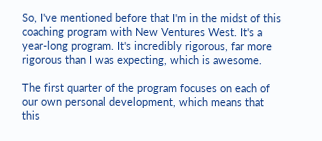So, I've mentioned before that I'm in the midst of this coaching program with New Ventures West. It's a year-long program. It's incredibly rigorous, far more rigorous than I was expecting, which is awesome.

The first quarter of the program focuses on each of our own personal development, which means that this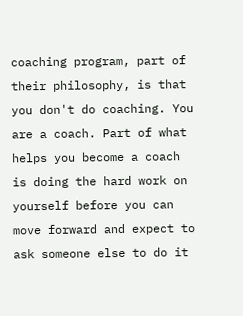coaching program, part of their philosophy, is that you don't do coaching. You are a coach. Part of what helps you become a coach is doing the hard work on yourself before you can move forward and expect to ask someone else to do it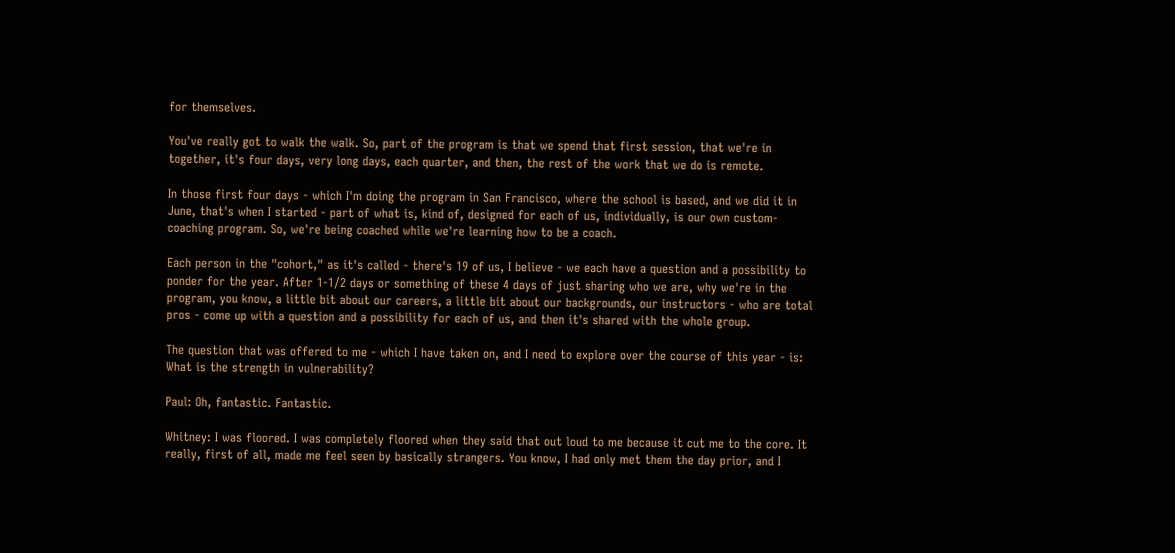for themselves.

You've really got to walk the walk. So, part of the program is that we spend that first session, that we're in together, it's four days, very long days, each quarter, and then, the rest of the work that we do is remote.

In those first four days - which I'm doing the program in San Francisco, where the school is based, and we did it in June, that's when I started - part of what is, kind of, designed for each of us, individually, is our own custom-coaching program. So, we're being coached while we're learning how to be a coach.

Each person in the "cohort," as it's called - there's 19 of us, I believe - we each have a question and a possibility to ponder for the year. After 1-1/2 days or something of these 4 days of just sharing who we are, why we're in the program, you know, a little bit about our careers, a little bit about our backgrounds, our instructors - who are total pros - come up with a question and a possibility for each of us, and then it's shared with the whole group.

The question that was offered to me - which I have taken on, and I need to explore over the course of this year - is: What is the strength in vulnerability?

Paul: Oh, fantastic. Fantastic.

Whitney: I was floored. I was completely floored when they said that out loud to me because it cut me to the core. It really, first of all, made me feel seen by basically strangers. You know, I had only met them the day prior, and I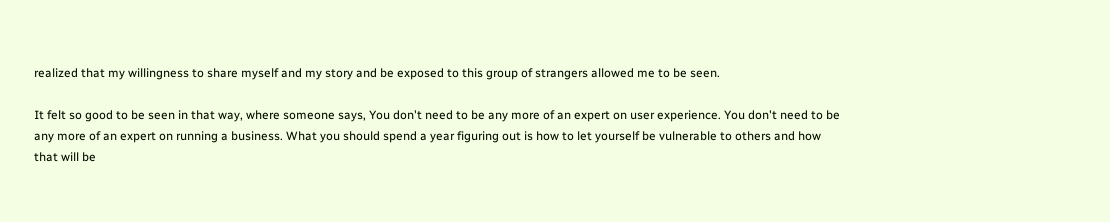realized that my willingness to share myself and my story and be exposed to this group of strangers allowed me to be seen.

It felt so good to be seen in that way, where someone says, You don't need to be any more of an expert on user experience. You don't need to be any more of an expert on running a business. What you should spend a year figuring out is how to let yourself be vulnerable to others and how that will be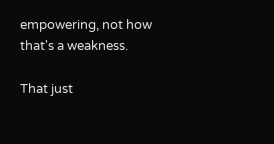empowering, not how that's a weakness.

That just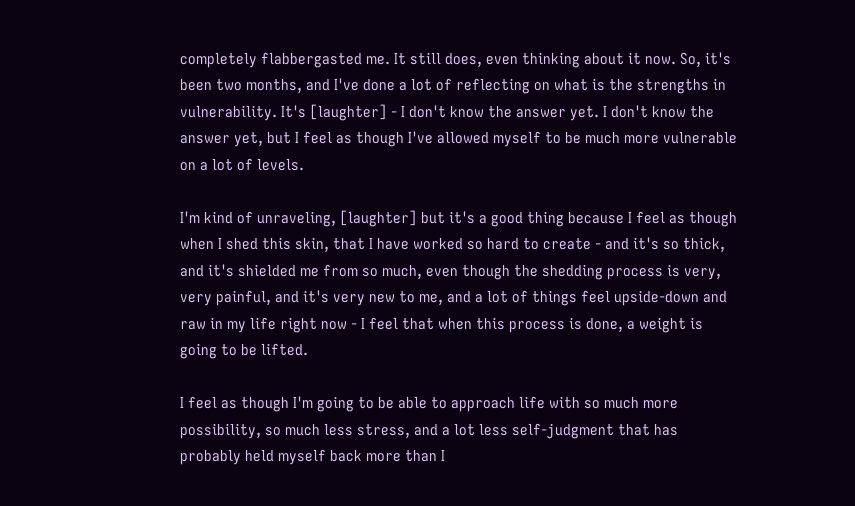completely flabbergasted me. It still does, even thinking about it now. So, it's been two months, and I've done a lot of reflecting on what is the strengths in vulnerability. It's [laughter] - I don't know the answer yet. I don't know the answer yet, but I feel as though I've allowed myself to be much more vulnerable on a lot of levels.

I'm kind of unraveling, [laughter] but it's a good thing because I feel as though when I shed this skin, that I have worked so hard to create - and it's so thick, and it's shielded me from so much, even though the shedding process is very, very painful, and it's very new to me, and a lot of things feel upside-down and raw in my life right now - I feel that when this process is done, a weight is going to be lifted.

I feel as though I'm going to be able to approach life with so much more possibility, so much less stress, and a lot less self-judgment that has probably held myself back more than I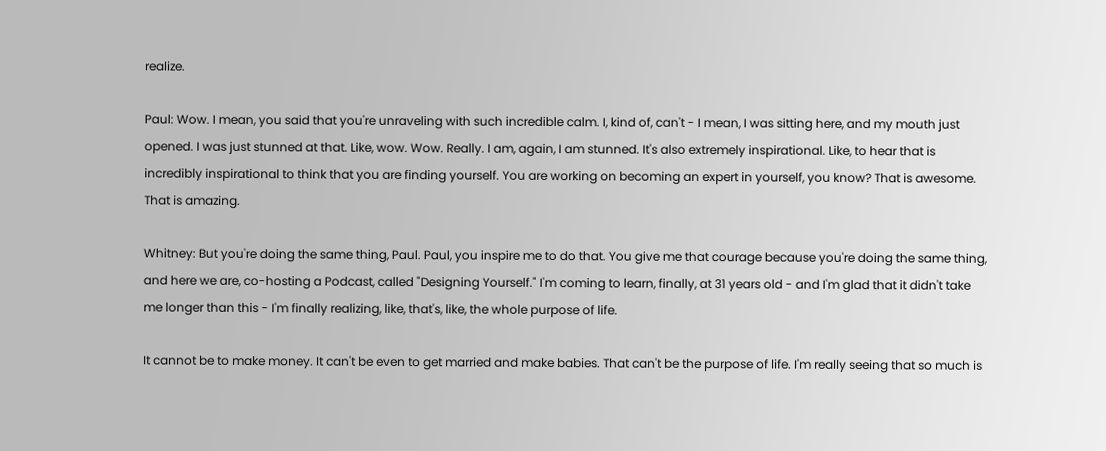realize.

Paul: Wow. I mean, you said that you're unraveling with such incredible calm. I, kind of, can't - I mean, I was sitting here, and my mouth just opened. I was just stunned at that. Like, wow. Wow. Really. I am, again, I am stunned. It's also extremely inspirational. Like, to hear that is incredibly inspirational to think that you are finding yourself. You are working on becoming an expert in yourself, you know? That is awesome. That is amazing.

Whitney: But you're doing the same thing, Paul. Paul, you inspire me to do that. You give me that courage because you're doing the same thing, and here we are, co-hosting a Podcast, called "Designing Yourself." I'm coming to learn, finally, at 31 years old - and I'm glad that it didn't take me longer than this - I'm finally realizing, like, that's, like, the whole purpose of life.

It cannot be to make money. It can't be even to get married and make babies. That can't be the purpose of life. I'm really seeing that so much is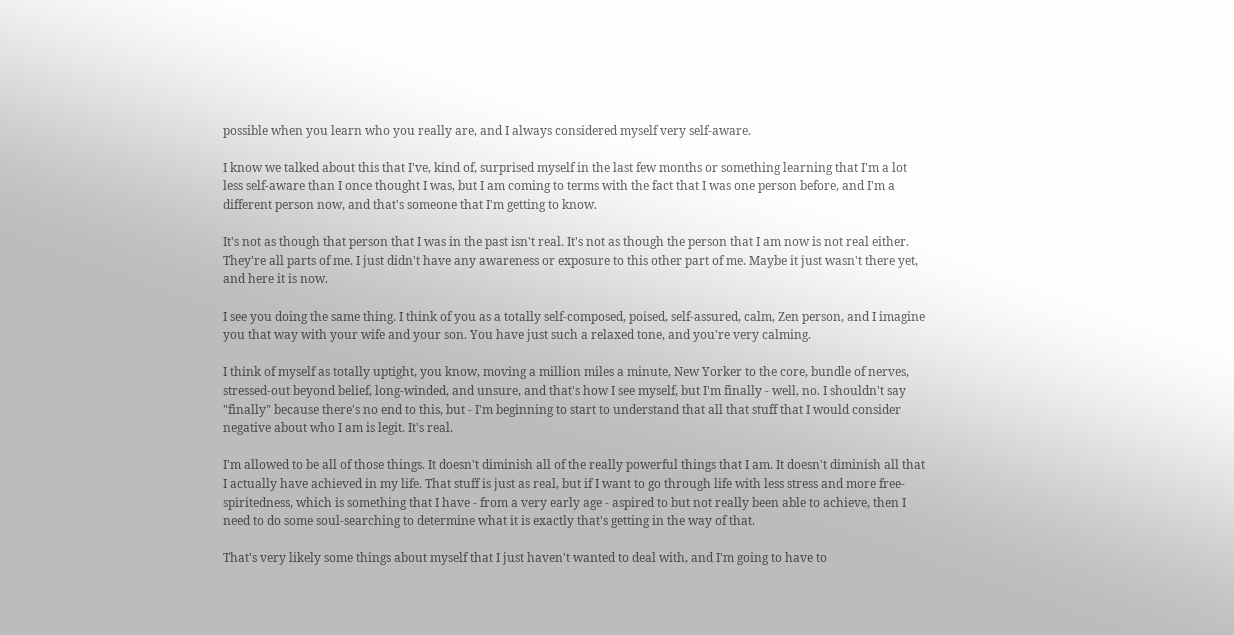possible when you learn who you really are, and I always considered myself very self-aware.

I know we talked about this that I've, kind of, surprised myself in the last few months or something learning that I'm a lot less self-aware than I once thought I was, but I am coming to terms with the fact that I was one person before, and I'm a different person now, and that's someone that I'm getting to know.

It's not as though that person that I was in the past isn't real. It's not as though the person that I am now is not real either. They're all parts of me. I just didn't have any awareness or exposure to this other part of me. Maybe it just wasn't there yet, and here it is now.

I see you doing the same thing. I think of you as a totally self-composed, poised, self-assured, calm, Zen person, and I imagine you that way with your wife and your son. You have just such a relaxed tone, and you're very calming.

I think of myself as totally uptight, you know, moving a million miles a minute, New Yorker to the core, bundle of nerves, stressed-out beyond belief, long-winded, and unsure, and that's how I see myself, but I'm finally - well, no. I shouldn't say "finally" because there's no end to this, but - I'm beginning to start to understand that all that stuff that I would consider negative about who I am is legit. It's real.

I'm allowed to be all of those things. It doesn't diminish all of the really powerful things that I am. It doesn't diminish all that I actually have achieved in my life. That stuff is just as real, but if I want to go through life with less stress and more free-spiritedness, which is something that I have - from a very early age - aspired to but not really been able to achieve, then I need to do some soul-searching to determine what it is exactly that's getting in the way of that.

That's very likely some things about myself that I just haven't wanted to deal with, and I'm going to have to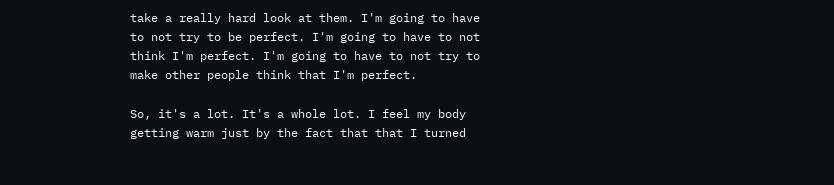take a really hard look at them. I'm going to have to not try to be perfect. I'm going to have to not think I'm perfect. I'm going to have to not try to make other people think that I'm perfect.

So, it's a lot. It's a whole lot. I feel my body getting warm just by the fact that that I turned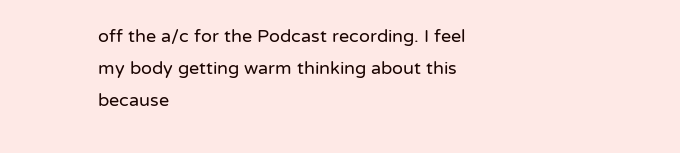off the a/c for the Podcast recording. I feel my body getting warm thinking about this because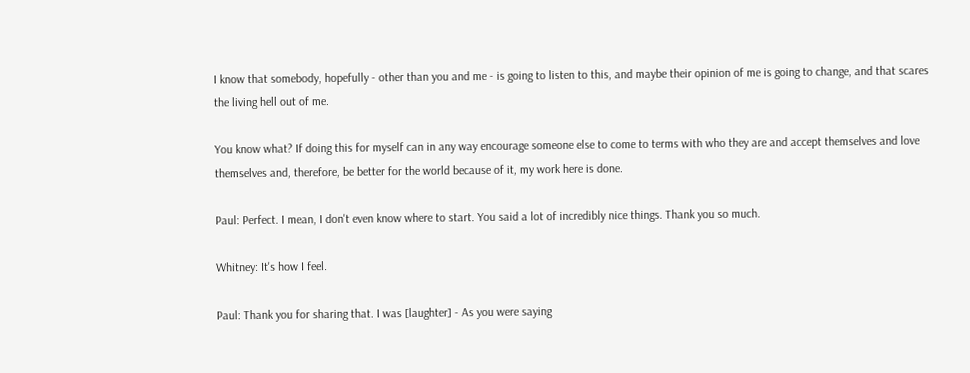I know that somebody, hopefully - other than you and me - is going to listen to this, and maybe their opinion of me is going to change, and that scares the living hell out of me.

You know what? If doing this for myself can in any way encourage someone else to come to terms with who they are and accept themselves and love themselves and, therefore, be better for the world because of it, my work here is done.

Paul: Perfect. I mean, I don't even know where to start. You said a lot of incredibly nice things. Thank you so much.

Whitney: It's how I feel.

Paul: Thank you for sharing that. I was [laughter] - As you were saying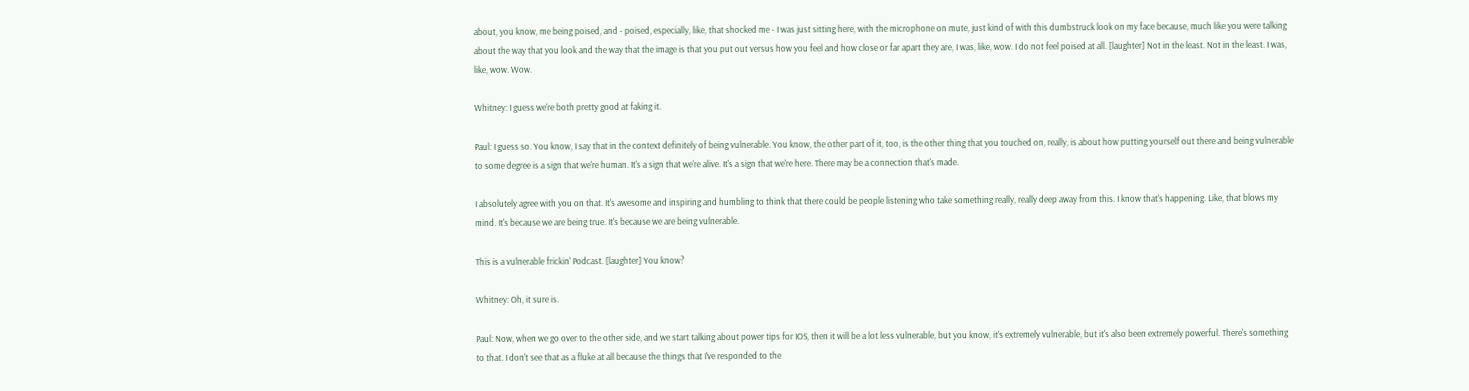about, you know, me being poised, and - poised, especially, like, that shocked me - I was just sitting here, with the microphone on mute, just kind of with this dumbstruck look on my face because, much like you were talking about the way that you look and the way that the image is that you put out versus how you feel and how close or far apart they are, I was, like, wow. I do not feel poised at all. [laughter] Not in the least. Not in the least. I was, like, wow. Wow.

Whitney: I guess we're both pretty good at faking it.

Paul: I guess so. You know, I say that in the context definitely of being vulnerable. You know, the other part of it, too, is the other thing that you touched on, really, is about how putting yourself out there and being vulnerable to some degree is a sign that we're human. It's a sign that we're alive. It's a sign that we're here. There may be a connection that's made.

I absolutely agree with you on that. It's awesome and inspiring and humbling to think that there could be people listening who take something really, really deep away from this. I know that's happening. Like, that blows my mind. It's because we are being true. It's because we are being vulnerable.

This is a vulnerable frickin' Podcast. [laughter] You know?

Whitney: Oh, it sure is.

Paul: Now, when we go over to the other side, and we start talking about power tips for IOS, then it will be a lot less vulnerable, but you know, it's extremely vulnerable, but it's also been extremely powerful. There's something to that. I don't see that as a fluke at all because the things that I've responded to the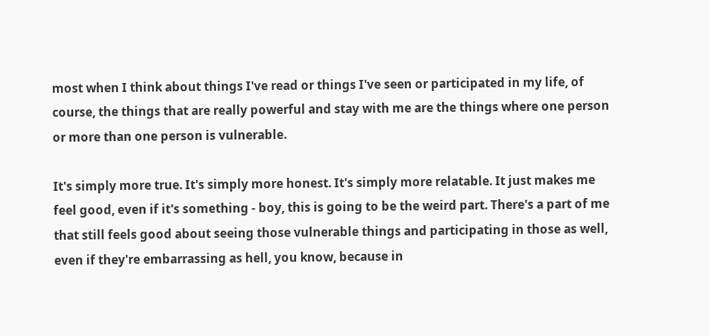most when I think about things I've read or things I've seen or participated in my life, of course, the things that are really powerful and stay with me are the things where one person or more than one person is vulnerable.

It's simply more true. It's simply more honest. It's simply more relatable. It just makes me feel good, even if it's something - boy, this is going to be the weird part. There's a part of me that still feels good about seeing those vulnerable things and participating in those as well, even if they're embarrassing as hell, you know, because in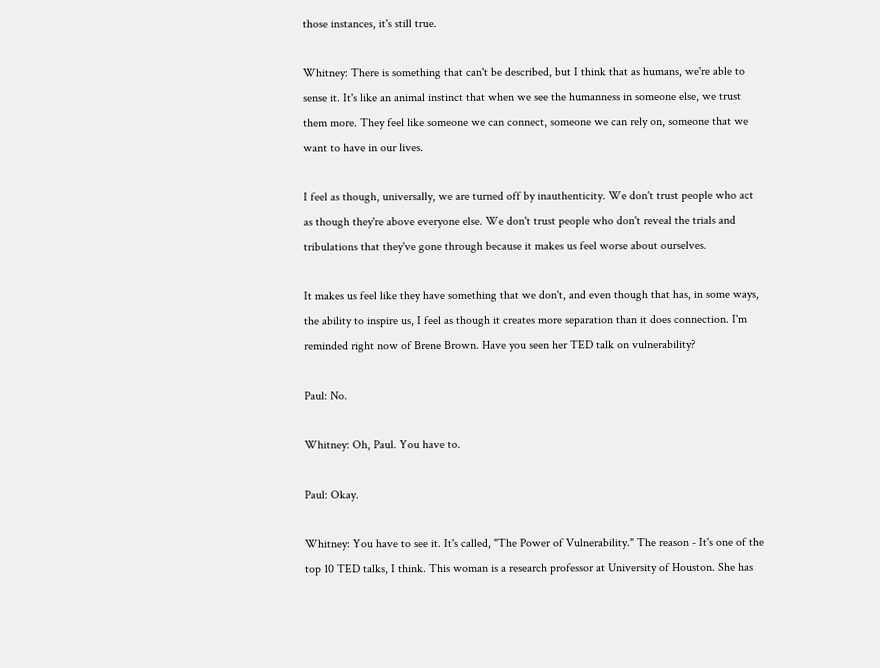those instances, it's still true.

Whitney: There is something that can't be described, but I think that as humans, we're able to sense it. It's like an animal instinct that when we see the humanness in someone else, we trust them more. They feel like someone we can connect, someone we can rely on, someone that we want to have in our lives.

I feel as though, universally, we are turned off by inauthenticity. We don't trust people who act as though they're above everyone else. We don't trust people who don't reveal the trials and tribulations that they've gone through because it makes us feel worse about ourselves.

It makes us feel like they have something that we don't, and even though that has, in some ways, the ability to inspire us, I feel as though it creates more separation than it does connection. I'm reminded right now of Brene Brown. Have you seen her TED talk on vulnerability?

Paul: No.

Whitney: Oh, Paul. You have to.

Paul: Okay.

Whitney: You have to see it. It's called, "The Power of Vulnerability." The reason - It's one of the top 10 TED talks, I think. This woman is a research professor at University of Houston. She has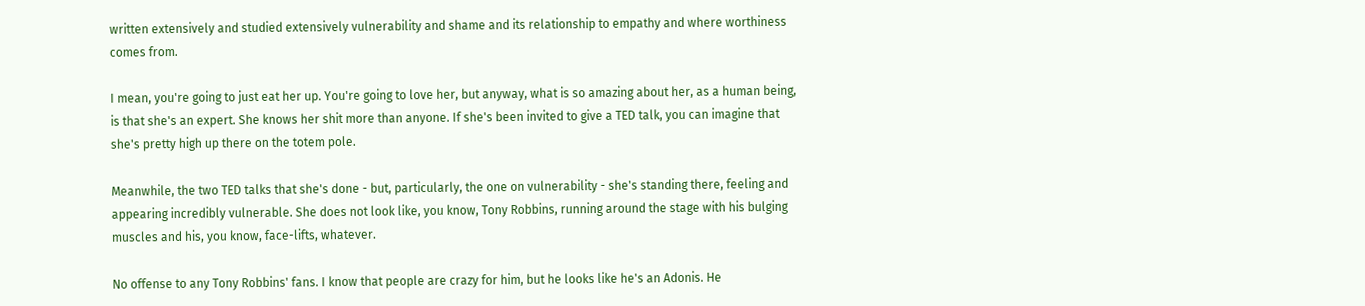written extensively and studied extensively vulnerability and shame and its relationship to empathy and where worthiness comes from.

I mean, you're going to just eat her up. You're going to love her, but anyway, what is so amazing about her, as a human being, is that she's an expert. She knows her shit more than anyone. If she's been invited to give a TED talk, you can imagine that she's pretty high up there on the totem pole.

Meanwhile, the two TED talks that she's done - but, particularly, the one on vulnerability - she's standing there, feeling and appearing incredibly vulnerable. She does not look like, you know, Tony Robbins, running around the stage with his bulging muscles and his, you know, face-lifts, whatever.

No offense to any Tony Robbins' fans. I know that people are crazy for him, but he looks like he's an Adonis. He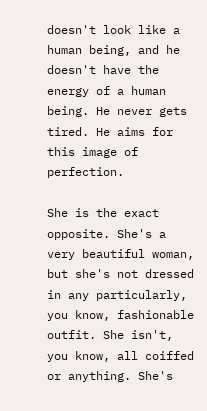doesn't look like a human being, and he doesn't have the energy of a human being. He never gets tired. He aims for this image of perfection.

She is the exact opposite. She's a very beautiful woman, but she's not dressed in any particularly, you know, fashionable outfit. She isn't, you know, all coiffed or anything. She's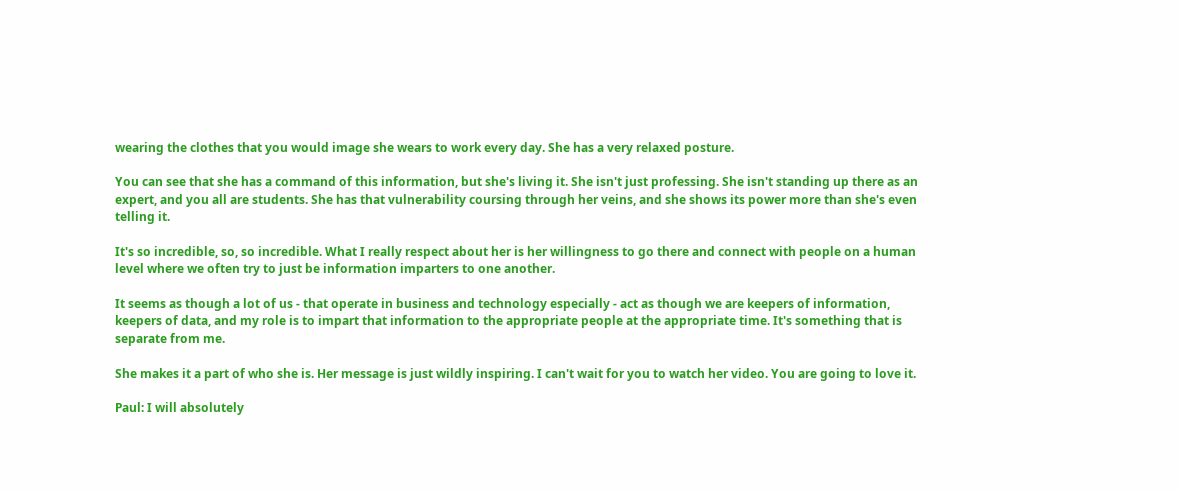wearing the clothes that you would image she wears to work every day. She has a very relaxed posture.

You can see that she has a command of this information, but she's living it. She isn't just professing. She isn't standing up there as an expert, and you all are students. She has that vulnerability coursing through her veins, and she shows its power more than she's even telling it.

It's so incredible, so, so incredible. What I really respect about her is her willingness to go there and connect with people on a human level where we often try to just be information imparters to one another.

It seems as though a lot of us - that operate in business and technology especially - act as though we are keepers of information, keepers of data, and my role is to impart that information to the appropriate people at the appropriate time. It's something that is separate from me.

She makes it a part of who she is. Her message is just wildly inspiring. I can't wait for you to watch her video. You are going to love it.

Paul: I will absolutely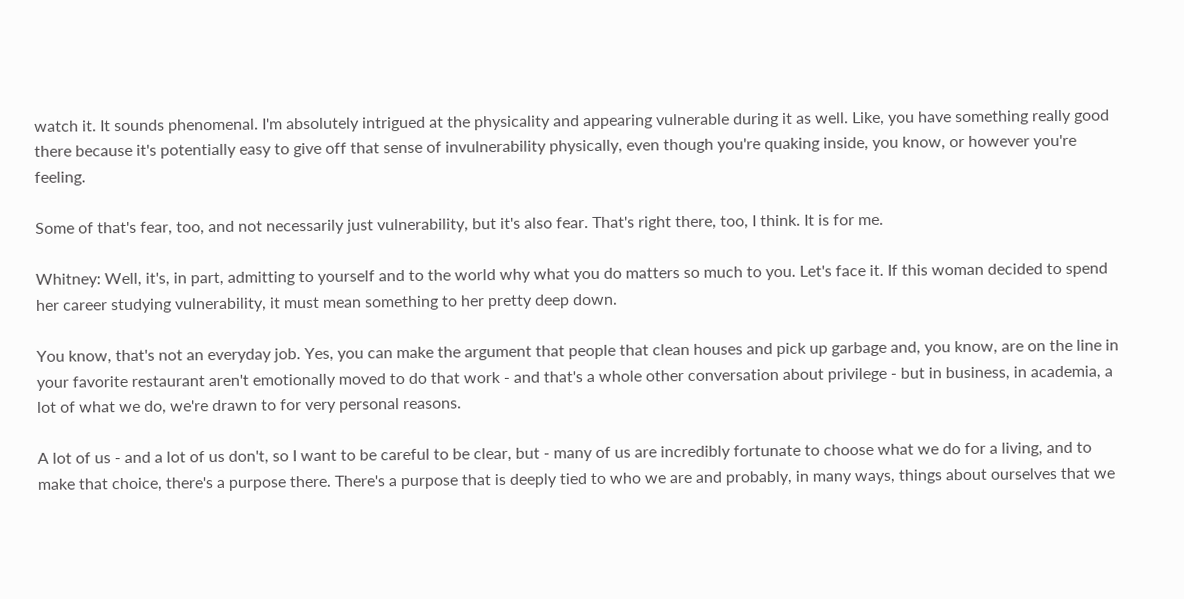watch it. It sounds phenomenal. I'm absolutely intrigued at the physicality and appearing vulnerable during it as well. Like, you have something really good there because it's potentially easy to give off that sense of invulnerability physically, even though you're quaking inside, you know, or however you're feeling.

Some of that's fear, too, and not necessarily just vulnerability, but it's also fear. That's right there, too, I think. It is for me.

Whitney: Well, it's, in part, admitting to yourself and to the world why what you do matters so much to you. Let's face it. If this woman decided to spend her career studying vulnerability, it must mean something to her pretty deep down.

You know, that's not an everyday job. Yes, you can make the argument that people that clean houses and pick up garbage and, you know, are on the line in your favorite restaurant aren't emotionally moved to do that work - and that's a whole other conversation about privilege - but in business, in academia, a lot of what we do, we're drawn to for very personal reasons.

A lot of us - and a lot of us don't, so I want to be careful to be clear, but - many of us are incredibly fortunate to choose what we do for a living, and to make that choice, there's a purpose there. There's a purpose that is deeply tied to who we are and probably, in many ways, things about ourselves that we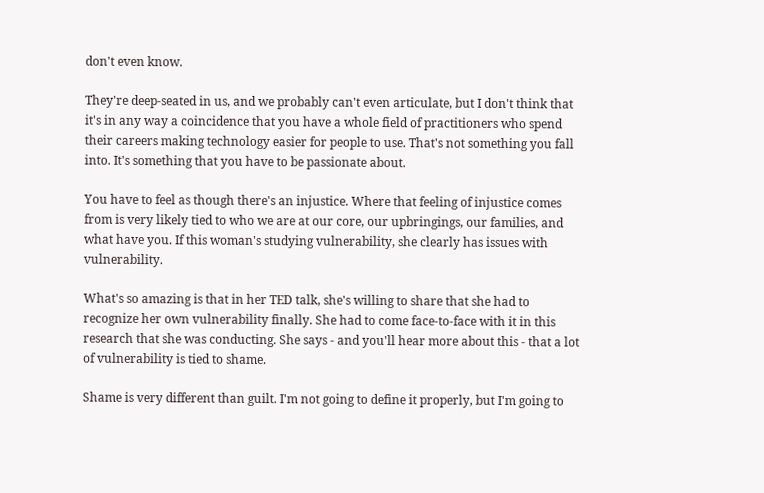don't even know.

They're deep-seated in us, and we probably can't even articulate, but I don't think that it's in any way a coincidence that you have a whole field of practitioners who spend their careers making technology easier for people to use. That's not something you fall into. It's something that you have to be passionate about.

You have to feel as though there's an injustice. Where that feeling of injustice comes from is very likely tied to who we are at our core, our upbringings, our families, and what have you. If this woman's studying vulnerability, she clearly has issues with vulnerability.

What's so amazing is that in her TED talk, she's willing to share that she had to recognize her own vulnerability finally. She had to come face-to-face with it in this research that she was conducting. She says - and you'll hear more about this - that a lot of vulnerability is tied to shame.

Shame is very different than guilt. I'm not going to define it properly, but I'm going to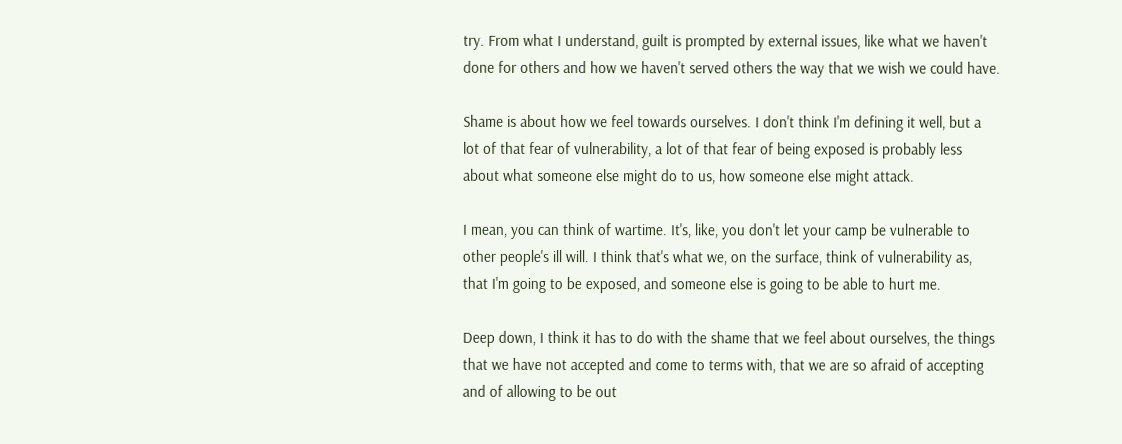try. From what I understand, guilt is prompted by external issues, like what we haven't done for others and how we haven't served others the way that we wish we could have.

Shame is about how we feel towards ourselves. I don't think I'm defining it well, but a lot of that fear of vulnerability, a lot of that fear of being exposed is probably less about what someone else might do to us, how someone else might attack.

I mean, you can think of wartime. It's, like, you don't let your camp be vulnerable to other people's ill will. I think that's what we, on the surface, think of vulnerability as, that I'm going to be exposed, and someone else is going to be able to hurt me.

Deep down, I think it has to do with the shame that we feel about ourselves, the things that we have not accepted and come to terms with, that we are so afraid of accepting and of allowing to be out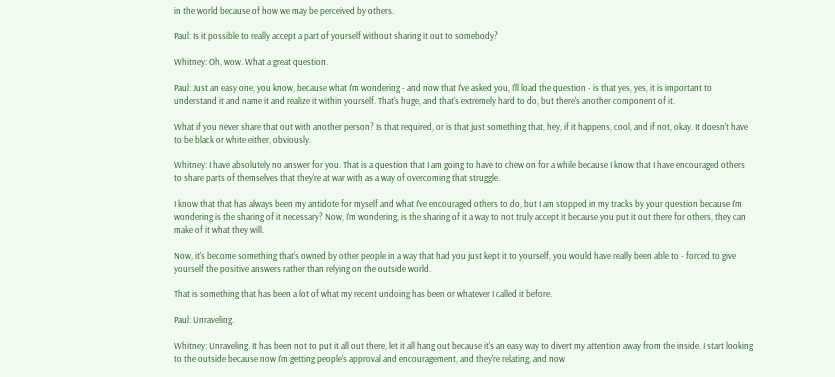in the world because of how we may be perceived by others.

Paul: Is it possible to really accept a part of yourself without sharing it out to somebody?

Whitney: Oh, wow. What a great question.

Paul: Just an easy one, you know, because what I'm wondering - and now that I've asked you, I'll load the question - is that yes, yes, it is important to understand it and name it and realize it within yourself. That's huge, and that's extremely hard to do, but there's another component of it.

What if you never share that out with another person? Is that required, or is that just something that, hey, if it happens, cool, and if not, okay. It doesn't have to be black or white either, obviously.

Whitney: I have absolutely no answer for you. That is a question that I am going to have to chew on for a while because I know that I have encouraged others to share parts of themselves that they're at war with as a way of overcoming that struggle.

I know that that has always been my antidote for myself and what I've encouraged others to do, but I am stopped in my tracks by your question because I'm wondering is the sharing of it necessary? Now, I'm wondering, is the sharing of it a way to not truly accept it because you put it out there for others, they can make of it what they will.

Now, it's become something that's owned by other people in a way that had you just kept it to yourself, you would have really been able to - forced to give yourself the positive answers rather than relying on the outside world.

That is something that has been a lot of what my recent undoing has been or whatever I called it before.

Paul: Unraveling.

Whitney: Unraveling. It has been not to put it all out there, let it all hang out because it's an easy way to divert my attention away from the inside. I start looking to the outside because now I'm getting people's approval and encouragement, and they're relating, and now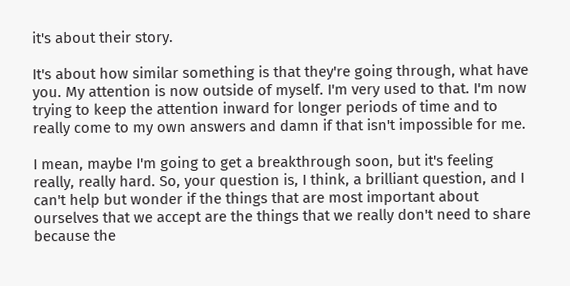it's about their story.

It's about how similar something is that they're going through, what have you. My attention is now outside of myself. I'm very used to that. I'm now trying to keep the attention inward for longer periods of time and to really come to my own answers and damn if that isn't impossible for me.

I mean, maybe I'm going to get a breakthrough soon, but it's feeling really, really hard. So, your question is, I think, a brilliant question, and I can't help but wonder if the things that are most important about ourselves that we accept are the things that we really don't need to share because the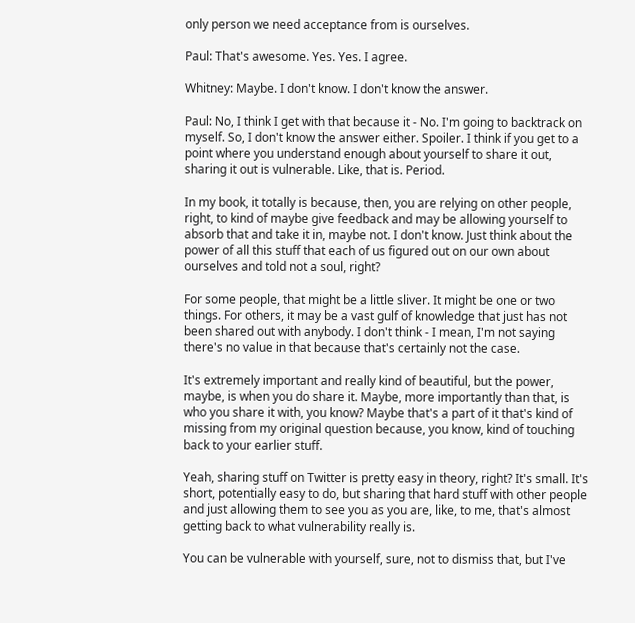only person we need acceptance from is ourselves.

Paul: That's awesome. Yes. Yes. I agree.

Whitney: Maybe. I don't know. I don't know the answer.

Paul: No, I think I get with that because it - No. I'm going to backtrack on myself. So, I don't know the answer either. Spoiler. I think if you get to a point where you understand enough about yourself to share it out, sharing it out is vulnerable. Like, that is. Period.

In my book, it totally is because, then, you are relying on other people, right, to kind of maybe give feedback and may be allowing yourself to absorb that and take it in, maybe not. I don't know. Just think about the power of all this stuff that each of us figured out on our own about ourselves and told not a soul, right?

For some people, that might be a little sliver. It might be one or two things. For others, it may be a vast gulf of knowledge that just has not been shared out with anybody. I don't think - I mean, I'm not saying there's no value in that because that's certainly not the case.

It's extremely important and really kind of beautiful, but the power, maybe, is when you do share it. Maybe, more importantly than that, is who you share it with, you know? Maybe that's a part of it that's kind of missing from my original question because, you know, kind of touching back to your earlier stuff.

Yeah, sharing stuff on Twitter is pretty easy in theory, right? It's small. It's short, potentially easy to do, but sharing that hard stuff with other people and just allowing them to see you as you are, like, to me, that's almost getting back to what vulnerability really is.

You can be vulnerable with yourself, sure, not to dismiss that, but I've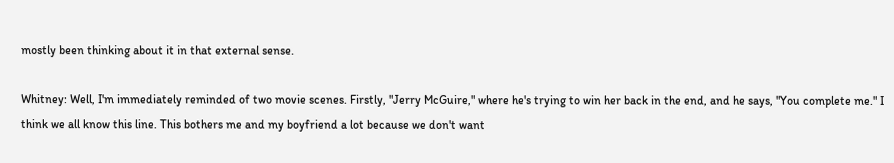mostly been thinking about it in that external sense.

Whitney: Well, I'm immediately reminded of two movie scenes. Firstly, "Jerry McGuire," where he's trying to win her back in the end, and he says, "You complete me." I think we all know this line. This bothers me and my boyfriend a lot because we don't want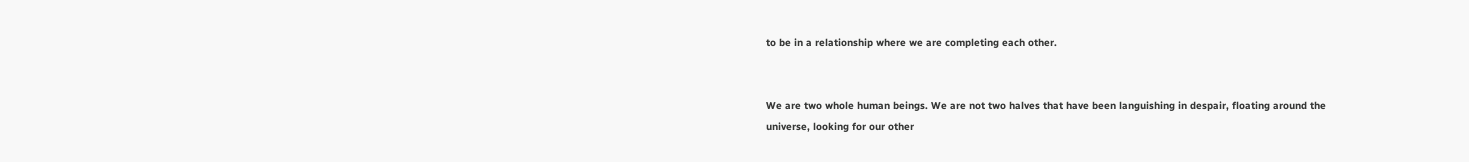to be in a relationship where we are completing each other.


We are two whole human beings. We are not two halves that have been languishing in despair, floating around the universe, looking for our other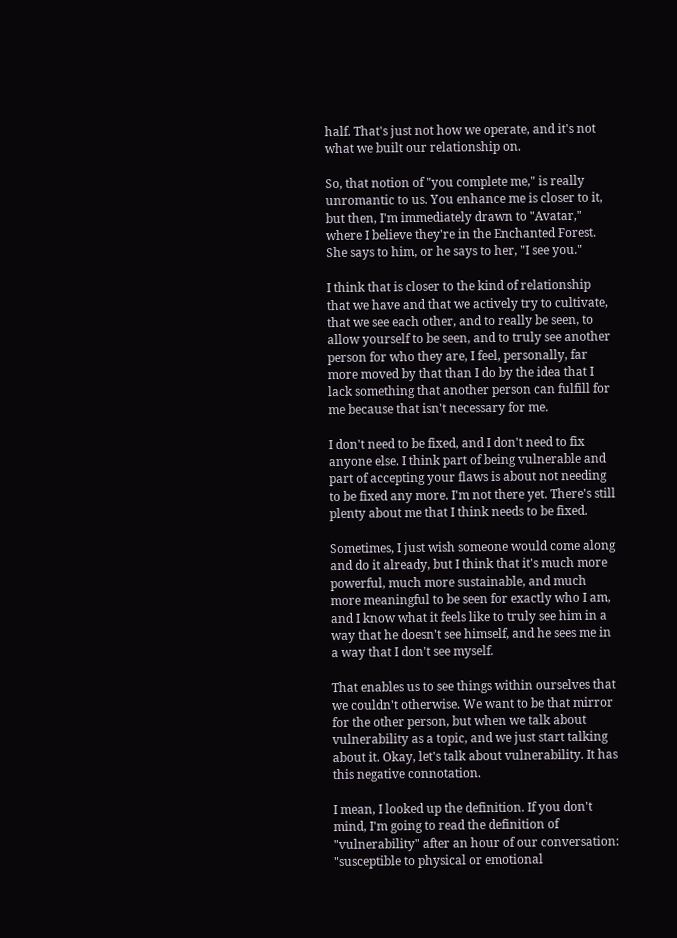half. That's just not how we operate, and it's not what we built our relationship on.

So, that notion of "you complete me," is really unromantic to us. You enhance me is closer to it, but then, I'm immediately drawn to "Avatar," where I believe they're in the Enchanted Forest. She says to him, or he says to her, "I see you."

I think that is closer to the kind of relationship that we have and that we actively try to cultivate, that we see each other, and to really be seen, to allow yourself to be seen, and to truly see another person for who they are, I feel, personally, far more moved by that than I do by the idea that I lack something that another person can fulfill for me because that isn't necessary for me.

I don't need to be fixed, and I don't need to fix anyone else. I think part of being vulnerable and part of accepting your flaws is about not needing to be fixed any more. I'm not there yet. There's still plenty about me that I think needs to be fixed.

Sometimes, I just wish someone would come along and do it already, but I think that it's much more powerful, much more sustainable, and much more meaningful to be seen for exactly who I am, and I know what it feels like to truly see him in a way that he doesn't see himself, and he sees me in a way that I don't see myself.

That enables us to see things within ourselves that we couldn't otherwise. We want to be that mirror for the other person, but when we talk about vulnerability as a topic, and we just start talking about it. Okay, let's talk about vulnerability. It has this negative connotation.

I mean, I looked up the definition. If you don't mind, I'm going to read the definition of "vulnerability" after an hour of our conversation: "susceptible to physical or emotional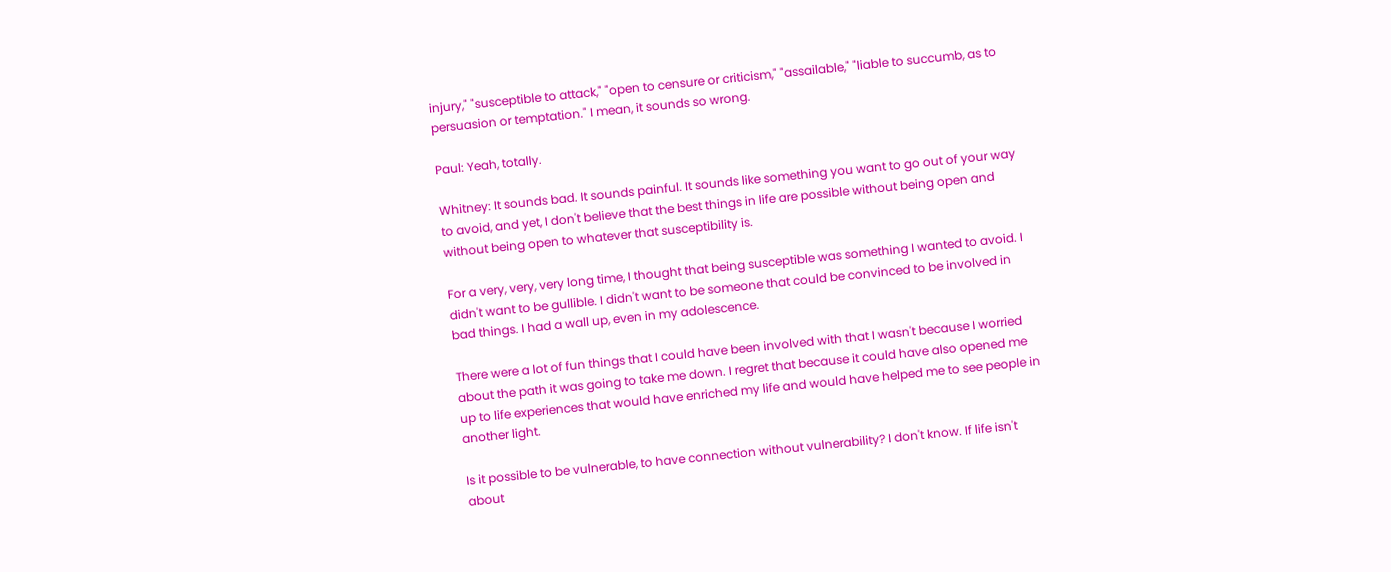injury," "susceptible to attack," "open to censure or criticism," "assailable," "liable to succumb, as to persuasion or temptation." I mean, it sounds so wrong.

Paul: Yeah, totally.

Whitney: It sounds bad. It sounds painful. It sounds like something you want to go out of your way to avoid, and yet, I don't believe that the best things in life are possible without being open and without being open to whatever that susceptibility is.

For a very, very, very long time, I thought that being susceptible was something I wanted to avoid. I didn't want to be gullible. I didn't want to be someone that could be convinced to be involved in bad things. I had a wall up, even in my adolescence.

There were a lot of fun things that I could have been involved with that I wasn't because I worried about the path it was going to take me down. I regret that because it could have also opened me up to life experiences that would have enriched my life and would have helped me to see people in another light.

Is it possible to be vulnerable, to have connection without vulnerability? I don't know. If life isn't about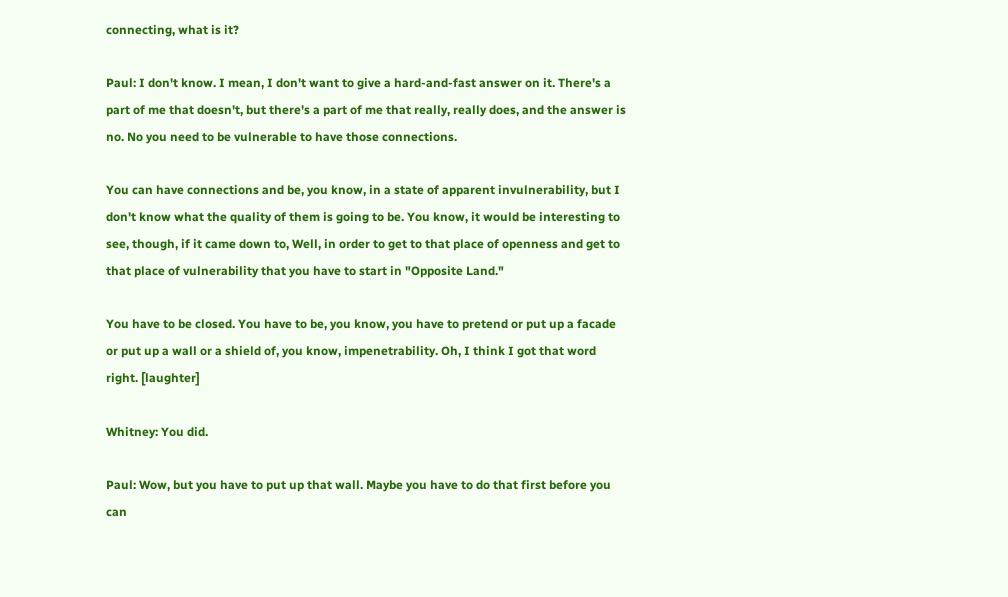connecting, what is it?

Paul: I don't know. I mean, I don't want to give a hard-and-fast answer on it. There's a part of me that doesn't, but there's a part of me that really, really does, and the answer is no. No you need to be vulnerable to have those connections.

You can have connections and be, you know, in a state of apparent invulnerability, but I don't know what the quality of them is going to be. You know, it would be interesting to see, though, if it came down to, Well, in order to get to that place of openness and get to that place of vulnerability that you have to start in "Opposite Land."

You have to be closed. You have to be, you know, you have to pretend or put up a facade or put up a wall or a shield of, you know, impenetrability. Oh, I think I got that word right. [laughter]

Whitney: You did.

Paul: Wow, but you have to put up that wall. Maybe you have to do that first before you can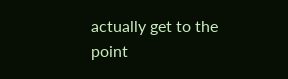actually get to the point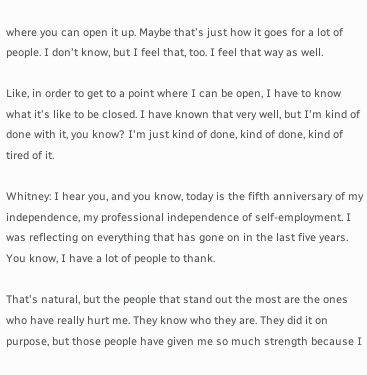where you can open it up. Maybe that's just how it goes for a lot of people. I don't know, but I feel that, too. I feel that way as well.

Like, in order to get to a point where I can be open, I have to know what it's like to be closed. I have known that very well, but I'm kind of done with it, you know? I'm just kind of done, kind of done, kind of tired of it.

Whitney: I hear you, and you know, today is the fifth anniversary of my independence, my professional independence of self-employment. I was reflecting on everything that has gone on in the last five years. You know, I have a lot of people to thank.

That's natural, but the people that stand out the most are the ones who have really hurt me. They know who they are. They did it on purpose, but those people have given me so much strength because I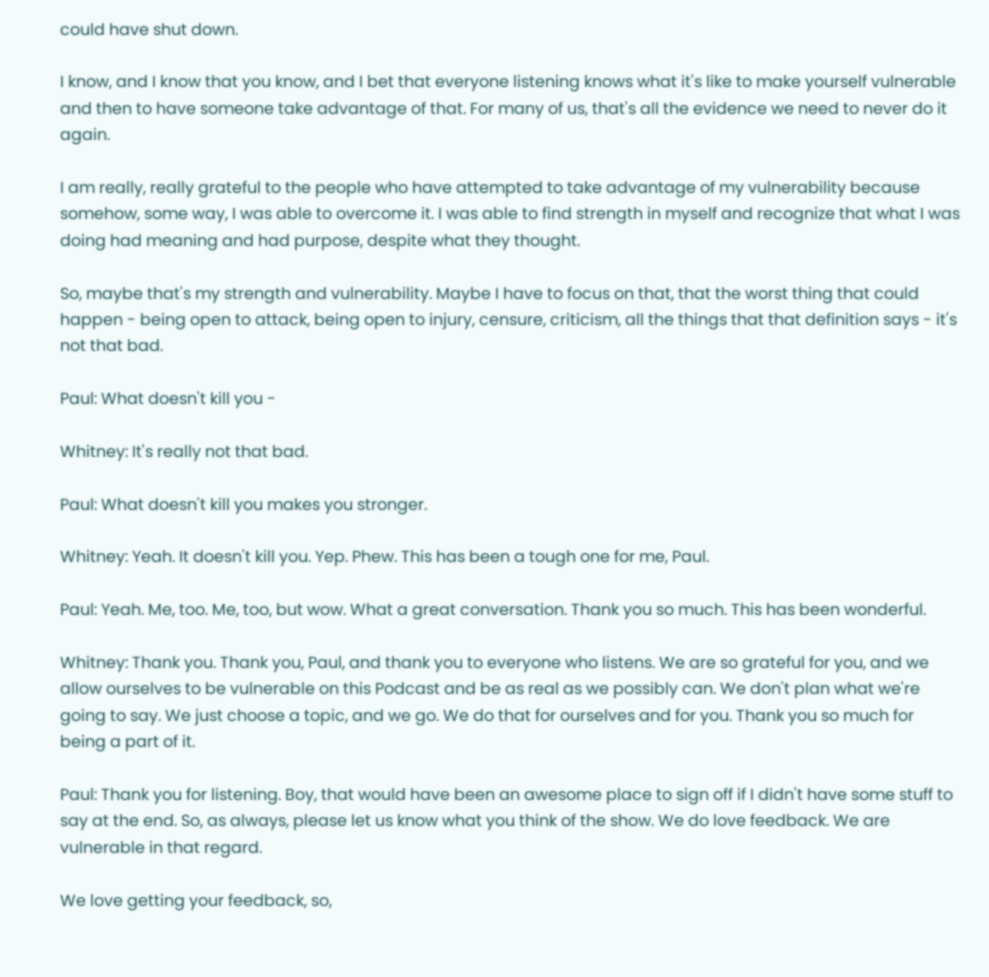could have shut down.

I know, and I know that you know, and I bet that everyone listening knows what it's like to make yourself vulnerable and then to have someone take advantage of that. For many of us, that's all the evidence we need to never do it again.

I am really, really grateful to the people who have attempted to take advantage of my vulnerability because somehow, some way, I was able to overcome it. I was able to find strength in myself and recognize that what I was doing had meaning and had purpose, despite what they thought.

So, maybe that's my strength and vulnerability. Maybe I have to focus on that, that the worst thing that could happen - being open to attack, being open to injury, censure, criticism, all the things that that definition says - it's not that bad.

Paul: What doesn't kill you -

Whitney: It's really not that bad.

Paul: What doesn't kill you makes you stronger.

Whitney: Yeah. It doesn't kill you. Yep. Phew. This has been a tough one for me, Paul.

Paul: Yeah. Me, too. Me, too, but wow. What a great conversation. Thank you so much. This has been wonderful.

Whitney: Thank you. Thank you, Paul, and thank you to everyone who listens. We are so grateful for you, and we allow ourselves to be vulnerable on this Podcast and be as real as we possibly can. We don't plan what we're going to say. We just choose a topic, and we go. We do that for ourselves and for you. Thank you so much for being a part of it.

Paul: Thank you for listening. Boy, that would have been an awesome place to sign off if I didn't have some stuff to say at the end. So, as always, please let us know what you think of the show. We do love feedback. We are vulnerable in that regard.

We love getting your feedback, so,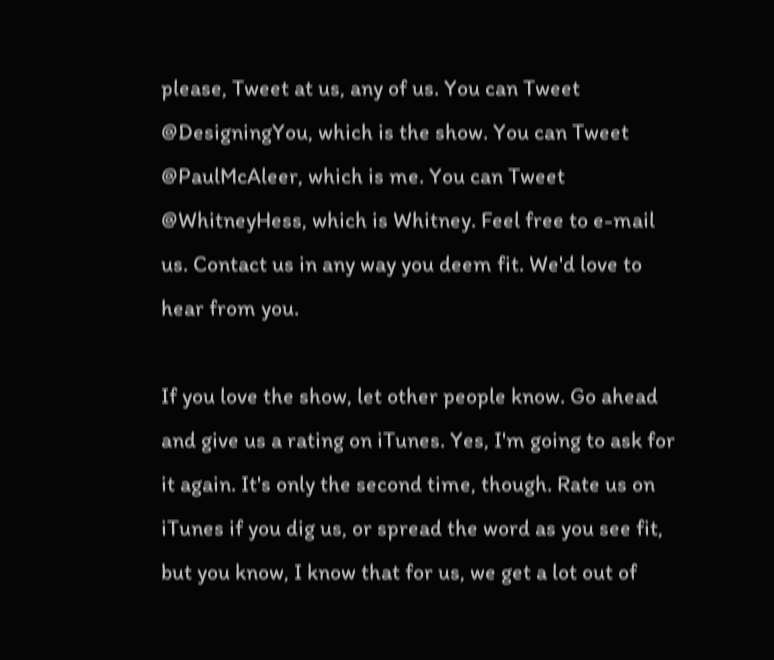please, Tweet at us, any of us. You can Tweet @DesigningYou, which is the show. You can Tweet @PaulMcAleer, which is me. You can Tweet @WhitneyHess, which is Whitney. Feel free to e-mail us. Contact us in any way you deem fit. We'd love to hear from you.

If you love the show, let other people know. Go ahead and give us a rating on iTunes. Yes, I'm going to ask for it again. It's only the second time, though. Rate us on iTunes if you dig us, or spread the word as you see fit, but you know, I know that for us, we get a lot out of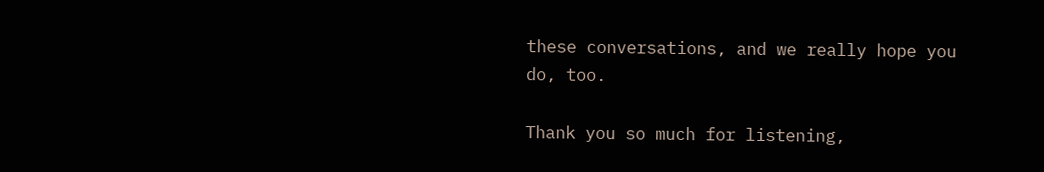these conversations, and we really hope you do, too.

Thank you so much for listening,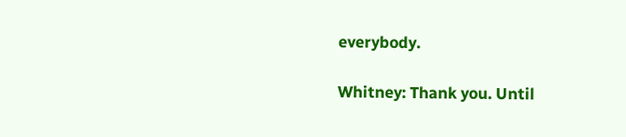everybody.

Whitney: Thank you. Until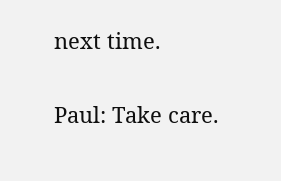next time.

Paul: Take care.